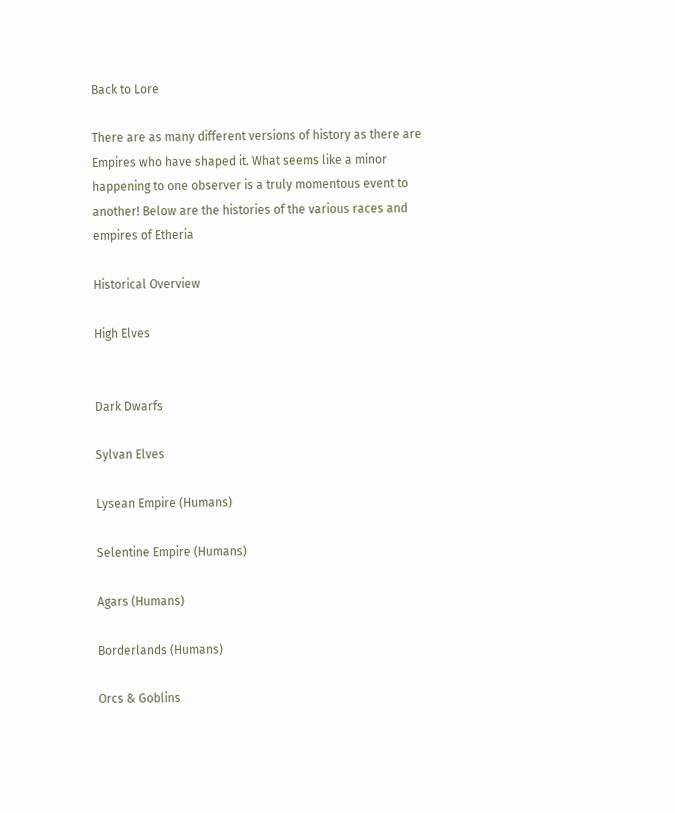Back to Lore

There are as many different versions of history as there are Empires who have shaped it. What seems like a minor happening to one observer is a truly momentous event to another! Below are the histories of the various races and empires of Etheria

Historical Overview

High Elves


Dark Dwarfs

Sylvan Elves

Lysean Empire (Humans)

Selentine Empire (Humans)

Agars (Humans)

Borderlands (Humans)

Orcs & Goblins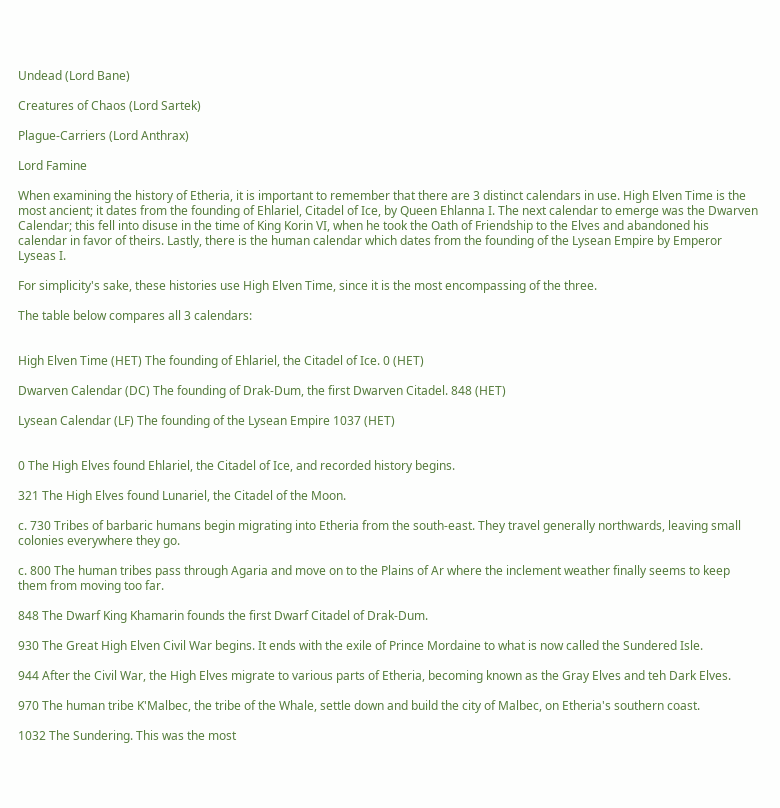Undead (Lord Bane)

Creatures of Chaos (Lord Sartek)

Plague-Carriers (Lord Anthrax)

Lord Famine

When examining the history of Etheria, it is important to remember that there are 3 distinct calendars in use. High Elven Time is the most ancient; it dates from the founding of Ehlariel, Citadel of Ice, by Queen Ehlanna I. The next calendar to emerge was the Dwarven Calendar; this fell into disuse in the time of King Korin VI, when he took the Oath of Friendship to the Elves and abandoned his calendar in favor of theirs. Lastly, there is the human calendar which dates from the founding of the Lysean Empire by Emperor Lyseas I.

For simplicity's sake, these histories use High Elven Time, since it is the most encompassing of the three.

The table below compares all 3 calendars:


High Elven Time (HET) The founding of Ehlariel, the Citadel of Ice. 0 (HET)

Dwarven Calendar (DC) The founding of Drak-Dum, the first Dwarven Citadel. 848 (HET)

Lysean Calendar (LF) The founding of the Lysean Empire 1037 (HET)


0 The High Elves found Ehlariel, the Citadel of Ice, and recorded history begins.

321 The High Elves found Lunariel, the Citadel of the Moon.

c. 730 Tribes of barbaric humans begin migrating into Etheria from the south-east. They travel generally northwards, leaving small colonies everywhere they go.

c. 800 The human tribes pass through Agaria and move on to the Plains of Ar where the inclement weather finally seems to keep them from moving too far.

848 The Dwarf King Khamarin founds the first Dwarf Citadel of Drak-Dum.

930 The Great High Elven Civil War begins. It ends with the exile of Prince Mordaine to what is now called the Sundered Isle.

944 After the Civil War, the High Elves migrate to various parts of Etheria, becoming known as the Gray Elves and teh Dark Elves.

970 The human tribe K'Malbec, the tribe of the Whale, settle down and build the city of Malbec, on Etheria's southern coast.

1032 The Sundering. This was the most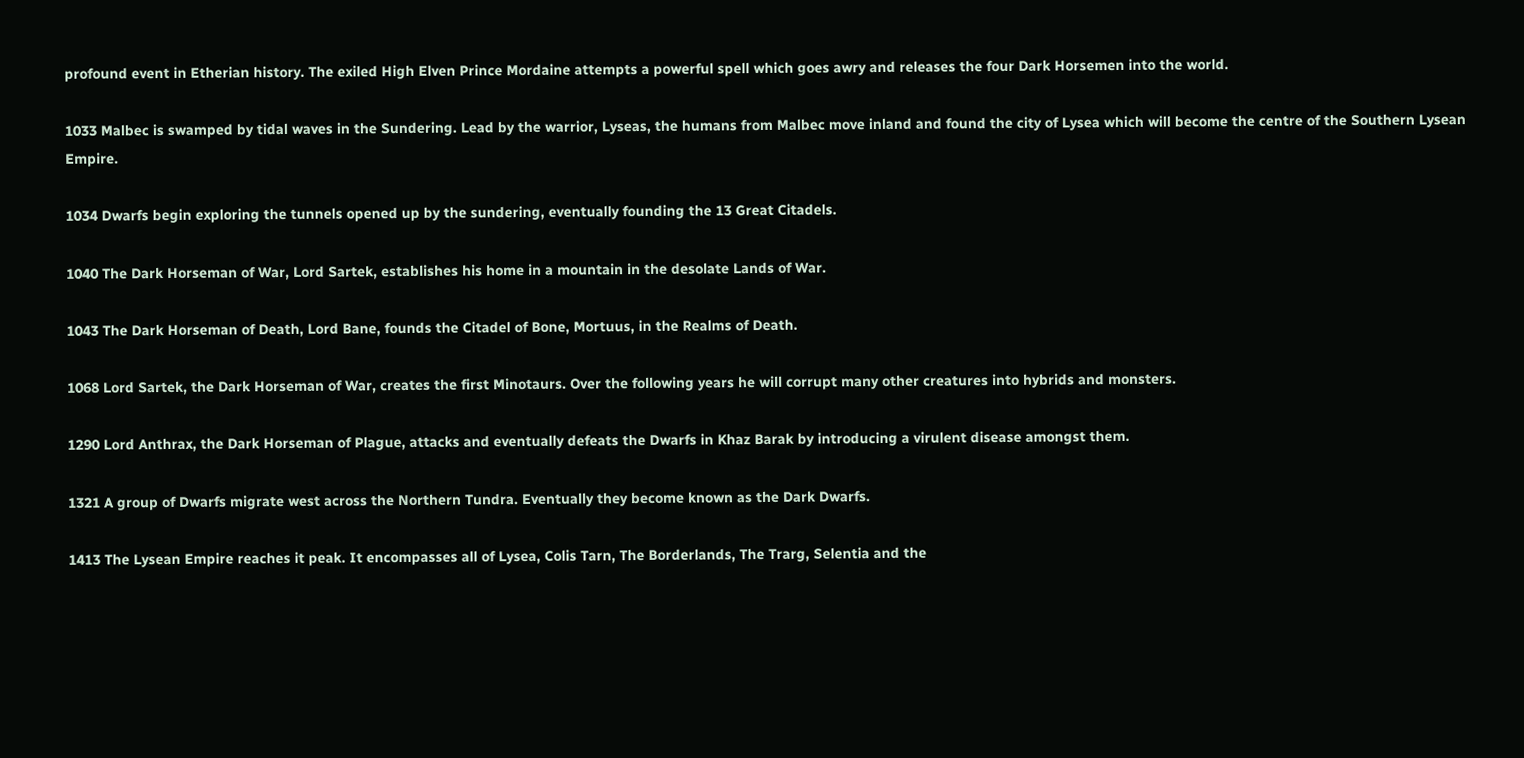profound event in Etherian history. The exiled High Elven Prince Mordaine attempts a powerful spell which goes awry and releases the four Dark Horsemen into the world.

1033 Malbec is swamped by tidal waves in the Sundering. Lead by the warrior, Lyseas, the humans from Malbec move inland and found the city of Lysea which will become the centre of the Southern Lysean Empire.

1034 Dwarfs begin exploring the tunnels opened up by the sundering, eventually founding the 13 Great Citadels.

1040 The Dark Horseman of War, Lord Sartek, establishes his home in a mountain in the desolate Lands of War.

1043 The Dark Horseman of Death, Lord Bane, founds the Citadel of Bone, Mortuus, in the Realms of Death.

1068 Lord Sartek, the Dark Horseman of War, creates the first Minotaurs. Over the following years he will corrupt many other creatures into hybrids and monsters.

1290 Lord Anthrax, the Dark Horseman of Plague, attacks and eventually defeats the Dwarfs in Khaz Barak by introducing a virulent disease amongst them.

1321 A group of Dwarfs migrate west across the Northern Tundra. Eventually they become known as the Dark Dwarfs.

1413 The Lysean Empire reaches it peak. It encompasses all of Lysea, Colis Tarn, The Borderlands, The Trarg, Selentia and the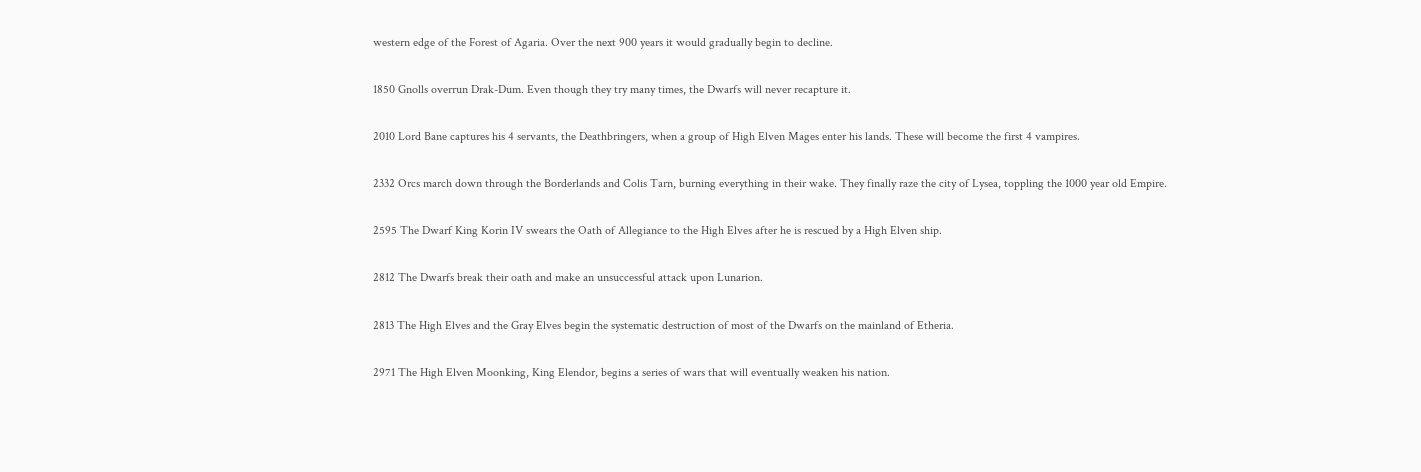western edge of the Forest of Agaria. Over the next 900 years it would gradually begin to decline.

1850 Gnolls overrun Drak-Dum. Even though they try many times, the Dwarfs will never recapture it.

2010 Lord Bane captures his 4 servants, the Deathbringers, when a group of High Elven Mages enter his lands. These will become the first 4 vampires.

2332 Orcs march down through the Borderlands and Colis Tarn, burning everything in their wake. They finally raze the city of Lysea, toppling the 1000 year old Empire.

2595 The Dwarf King Korin IV swears the Oath of Allegiance to the High Elves after he is rescued by a High Elven ship.

2812 The Dwarfs break their oath and make an unsuccessful attack upon Lunarion.

2813 The High Elves and the Gray Elves begin the systematic destruction of most of the Dwarfs on the mainland of Etheria.

2971 The High Elven Moonking, King Elendor, begins a series of wars that will eventually weaken his nation.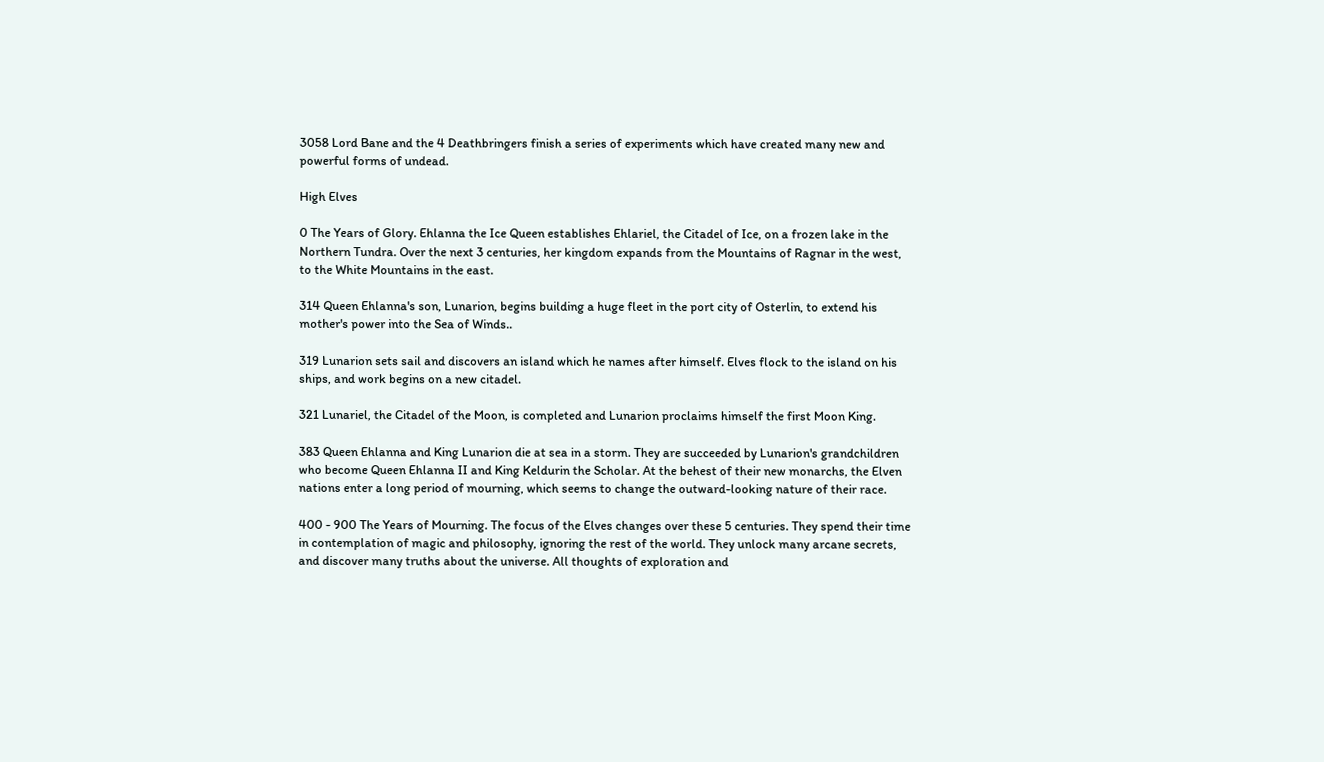3058 Lord Bane and the 4 Deathbringers finish a series of experiments which have created many new and powerful forms of undead.

High Elves

0 The Years of Glory. Ehlanna the Ice Queen establishes Ehlariel, the Citadel of Ice, on a frozen lake in the Northern Tundra. Over the next 3 centuries, her kingdom expands from the Mountains of Ragnar in the west, to the White Mountains in the east.

314 Queen Ehlanna's son, Lunarion, begins building a huge fleet in the port city of Osterlin, to extend his mother's power into the Sea of Winds..

319 Lunarion sets sail and discovers an island which he names after himself. Elves flock to the island on his ships, and work begins on a new citadel.

321 Lunariel, the Citadel of the Moon, is completed and Lunarion proclaims himself the first Moon King.

383 Queen Ehlanna and King Lunarion die at sea in a storm. They are succeeded by Lunarion's grandchildren who become Queen Ehlanna II and King Keldurin the Scholar. At the behest of their new monarchs, the Elven nations enter a long period of mourning, which seems to change the outward-looking nature of their race.

400 - 900 The Years of Mourning. The focus of the Elves changes over these 5 centuries. They spend their time in contemplation of magic and philosophy, ignoring the rest of the world. They unlock many arcane secrets, and discover many truths about the universe. All thoughts of exploration and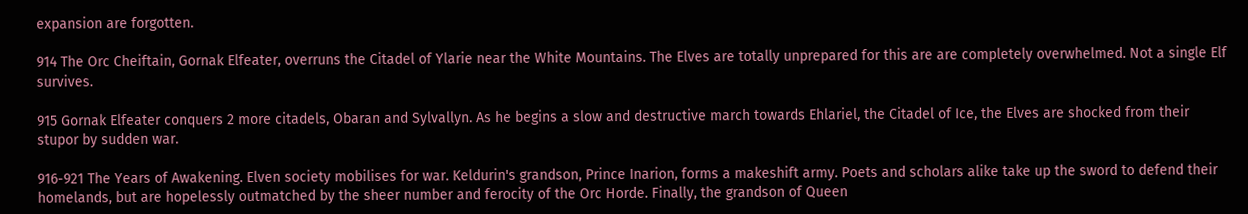expansion are forgotten.

914 The Orc Cheiftain, Gornak Elfeater, overruns the Citadel of Ylarie near the White Mountains. The Elves are totally unprepared for this are are completely overwhelmed. Not a single Elf survives.

915 Gornak Elfeater conquers 2 more citadels, Obaran and Sylvallyn. As he begins a slow and destructive march towards Ehlariel, the Citadel of Ice, the Elves are shocked from their stupor by sudden war.

916-921 The Years of Awakening. Elven society mobilises for war. Keldurin's grandson, Prince Inarion, forms a makeshift army. Poets and scholars alike take up the sword to defend their homelands, but are hopelessly outmatched by the sheer number and ferocity of the Orc Horde. Finally, the grandson of Queen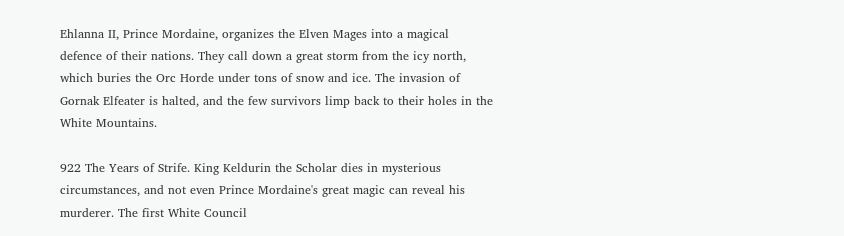Ehlanna II, Prince Mordaine, organizes the Elven Mages into a magical defence of their nations. They call down a great storm from the icy north, which buries the Orc Horde under tons of snow and ice. The invasion of Gornak Elfeater is halted, and the few survivors limp back to their holes in the White Mountains.

922 The Years of Strife. King Keldurin the Scholar dies in mysterious circumstances, and not even Prince Mordaine's great magic can reveal his murderer. The first White Council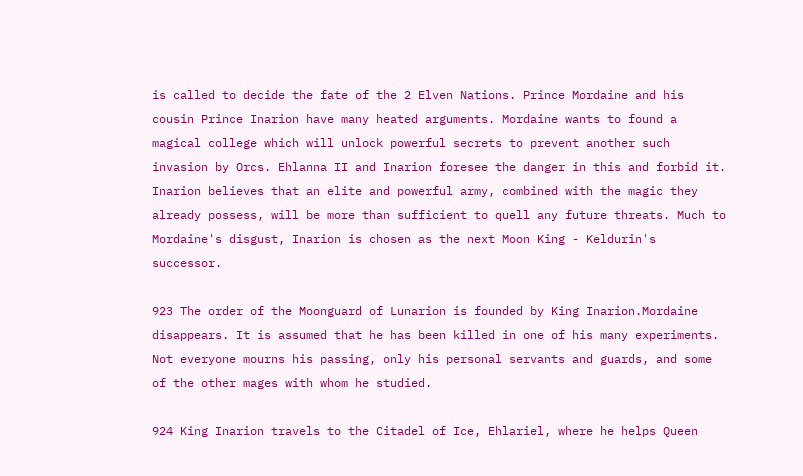is called to decide the fate of the 2 Elven Nations. Prince Mordaine and his cousin Prince Inarion have many heated arguments. Mordaine wants to found a magical college which will unlock powerful secrets to prevent another such invasion by Orcs. Ehlanna II and Inarion foresee the danger in this and forbid it. Inarion believes that an elite and powerful army, combined with the magic they already possess, will be more than sufficient to quell any future threats. Much to Mordaine's disgust, Inarion is chosen as the next Moon King - Keldurin's successor.

923 The order of the Moonguard of Lunarion is founded by King Inarion.Mordaine disappears. It is assumed that he has been killed in one of his many experiments. Not everyone mourns his passing, only his personal servants and guards, and some of the other mages with whom he studied.

924 King Inarion travels to the Citadel of Ice, Ehlariel, where he helps Queen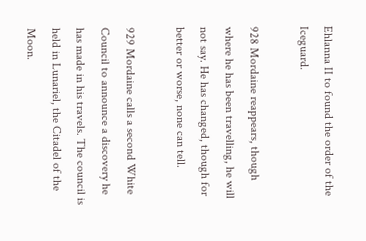Ehlanna II to found the order of the Iceguard.

928 Mordaine reappears, though where he has been travelling, he will not say. He has changed, though for better or worse, none can tell.

929 Mordaine calls a second White Council to announce a discovery he has made in his travels. The council is held in Lunariel, the Citadel of the Moon.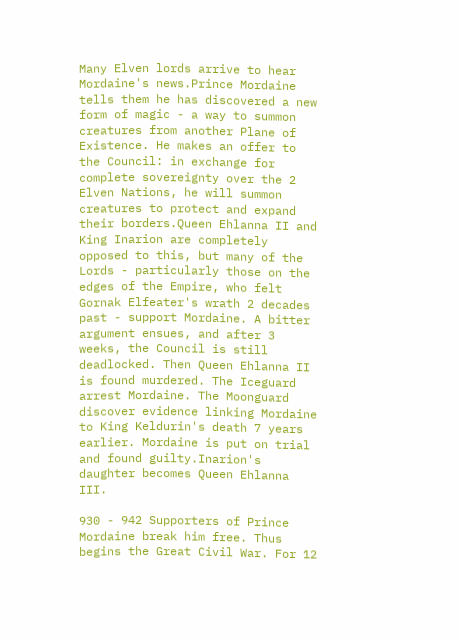Many Elven lords arrive to hear Mordaine's news.Prince Mordaine tells them he has discovered a new form of magic - a way to summon creatures from another Plane of Existence. He makes an offer to the Council: in exchange for complete sovereignty over the 2 Elven Nations, he will summon creatures to protect and expand their borders.Queen Ehlanna II and King Inarion are completely opposed to this, but many of the Lords - particularly those on the edges of the Empire, who felt Gornak Elfeater's wrath 2 decades past - support Mordaine. A bitter argument ensues, and after 3 weeks, the Council is still deadlocked. Then Queen Ehlanna II is found murdered. The Iceguard arrest Mordaine. The Moonguard discover evidence linking Mordaine to King Keldurin's death 7 years earlier. Mordaine is put on trial and found guilty.Inarion's daughter becomes Queen Ehlanna III.

930 - 942 Supporters of Prince Mordaine break him free. Thus begins the Great Civil War. For 12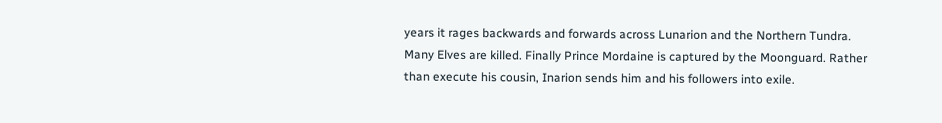years it rages backwards and forwards across Lunarion and the Northern Tundra. Many Elves are killed. Finally Prince Mordaine is captured by the Moonguard. Rather than execute his cousin, Inarion sends him and his followers into exile.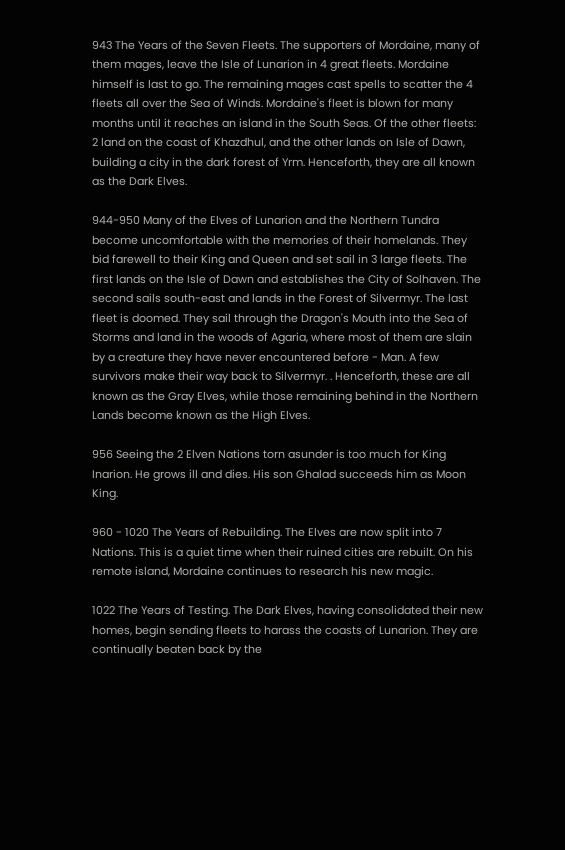943 The Years of the Seven Fleets. The supporters of Mordaine, many of them mages, leave the Isle of Lunarion in 4 great fleets. Mordaine himself is last to go. The remaining mages cast spells to scatter the 4 fleets all over the Sea of Winds. Mordaine's fleet is blown for many months until it reaches an island in the South Seas. Of the other fleets: 2 land on the coast of Khazdhul, and the other lands on Isle of Dawn, building a city in the dark forest of Yrm. Henceforth, they are all known as the Dark Elves.

944-950 Many of the Elves of Lunarion and the Northern Tundra become uncomfortable with the memories of their homelands. They bid farewell to their King and Queen and set sail in 3 large fleets. The first lands on the Isle of Dawn and establishes the City of Solhaven. The second sails south-east and lands in the Forest of Silvermyr. The last fleet is doomed. They sail through the Dragon's Mouth into the Sea of Storms and land in the woods of Agaria, where most of them are slain by a creature they have never encountered before - Man. A few survivors make their way back to Silvermyr. . Henceforth, these are all known as the Gray Elves, while those remaining behind in the Northern Lands become known as the High Elves.

956 Seeing the 2 Elven Nations torn asunder is too much for King Inarion. He grows ill and dies. His son Ghalad succeeds him as Moon King.

960 - 1020 The Years of Rebuilding. The Elves are now split into 7 Nations. This is a quiet time when their ruined cities are rebuilt. On his remote island, Mordaine continues to research his new magic.

1022 The Years of Testing. The Dark Elves, having consolidated their new homes, begin sending fleets to harass the coasts of Lunarion. They are continually beaten back by the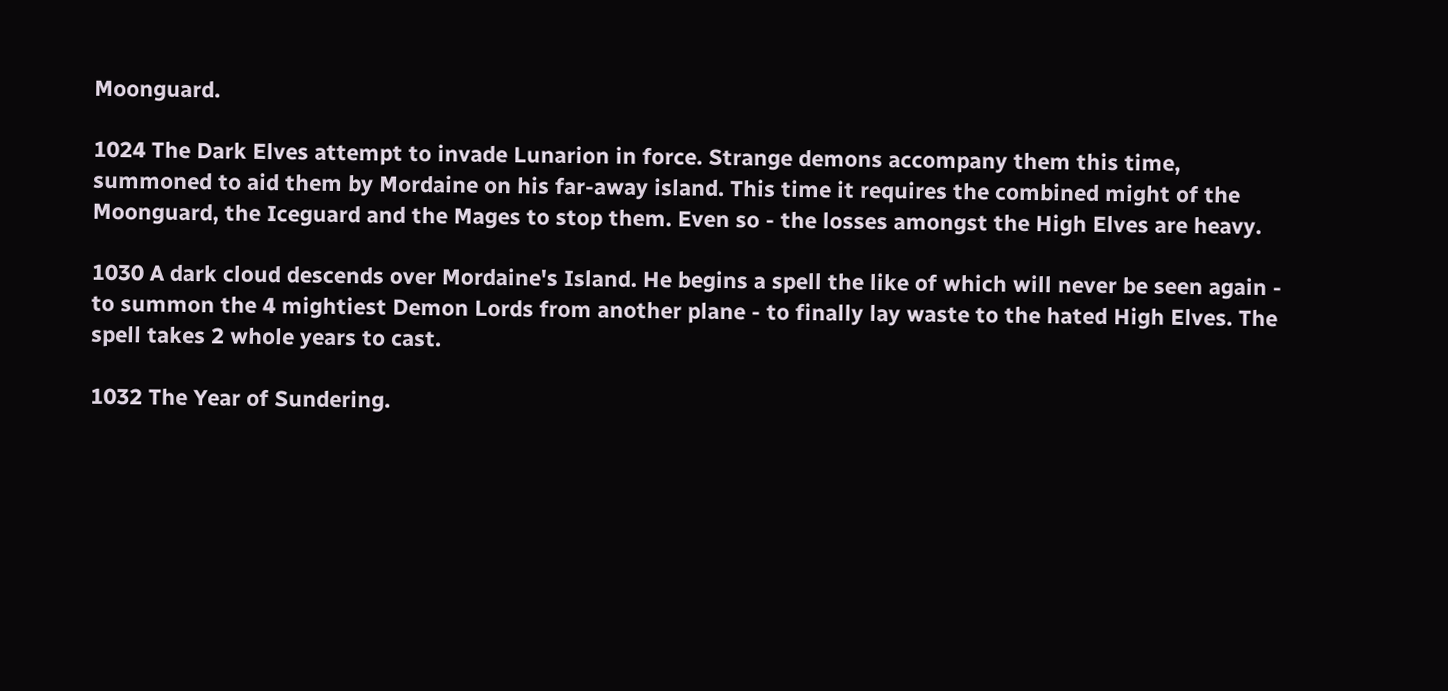Moonguard.

1024 The Dark Elves attempt to invade Lunarion in force. Strange demons accompany them this time, summoned to aid them by Mordaine on his far-away island. This time it requires the combined might of the Moonguard, the Iceguard and the Mages to stop them. Even so - the losses amongst the High Elves are heavy.

1030 A dark cloud descends over Mordaine's Island. He begins a spell the like of which will never be seen again - to summon the 4 mightiest Demon Lords from another plane - to finally lay waste to the hated High Elves. The spell takes 2 whole years to cast.

1032 The Year of Sundering.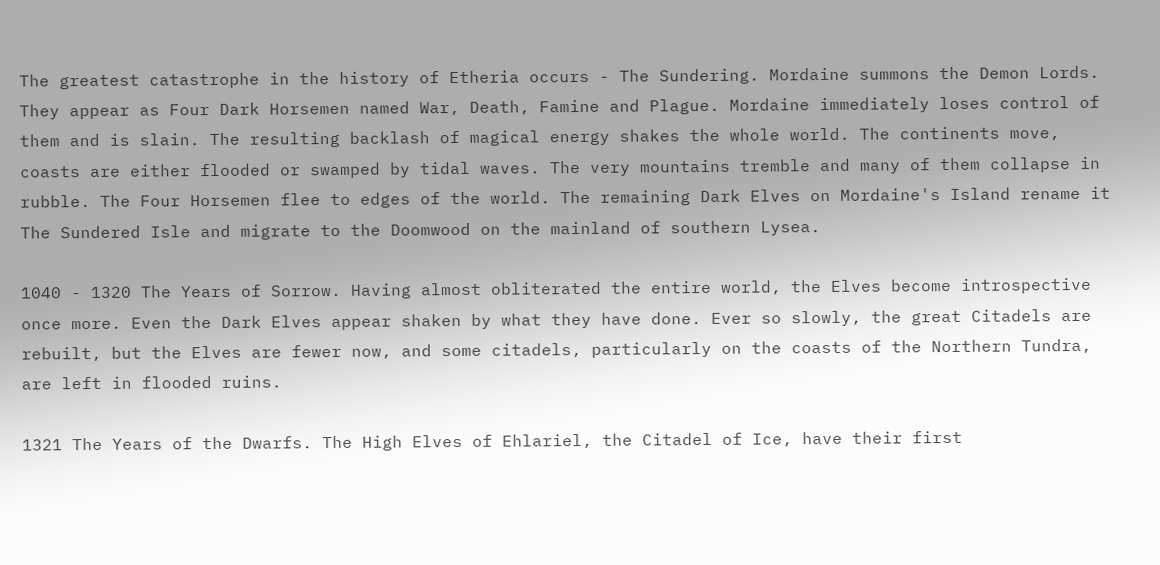The greatest catastrophe in the history of Etheria occurs - The Sundering. Mordaine summons the Demon Lords. They appear as Four Dark Horsemen named War, Death, Famine and Plague. Mordaine immediately loses control of them and is slain. The resulting backlash of magical energy shakes the whole world. The continents move, coasts are either flooded or swamped by tidal waves. The very mountains tremble and many of them collapse in rubble. The Four Horsemen flee to edges of the world. The remaining Dark Elves on Mordaine's Island rename it The Sundered Isle and migrate to the Doomwood on the mainland of southern Lysea.

1040 - 1320 The Years of Sorrow. Having almost obliterated the entire world, the Elves become introspective once more. Even the Dark Elves appear shaken by what they have done. Ever so slowly, the great Citadels are rebuilt, but the Elves are fewer now, and some citadels, particularly on the coasts of the Northern Tundra, are left in flooded ruins.

1321 The Years of the Dwarfs. The High Elves of Ehlariel, the Citadel of Ice, have their first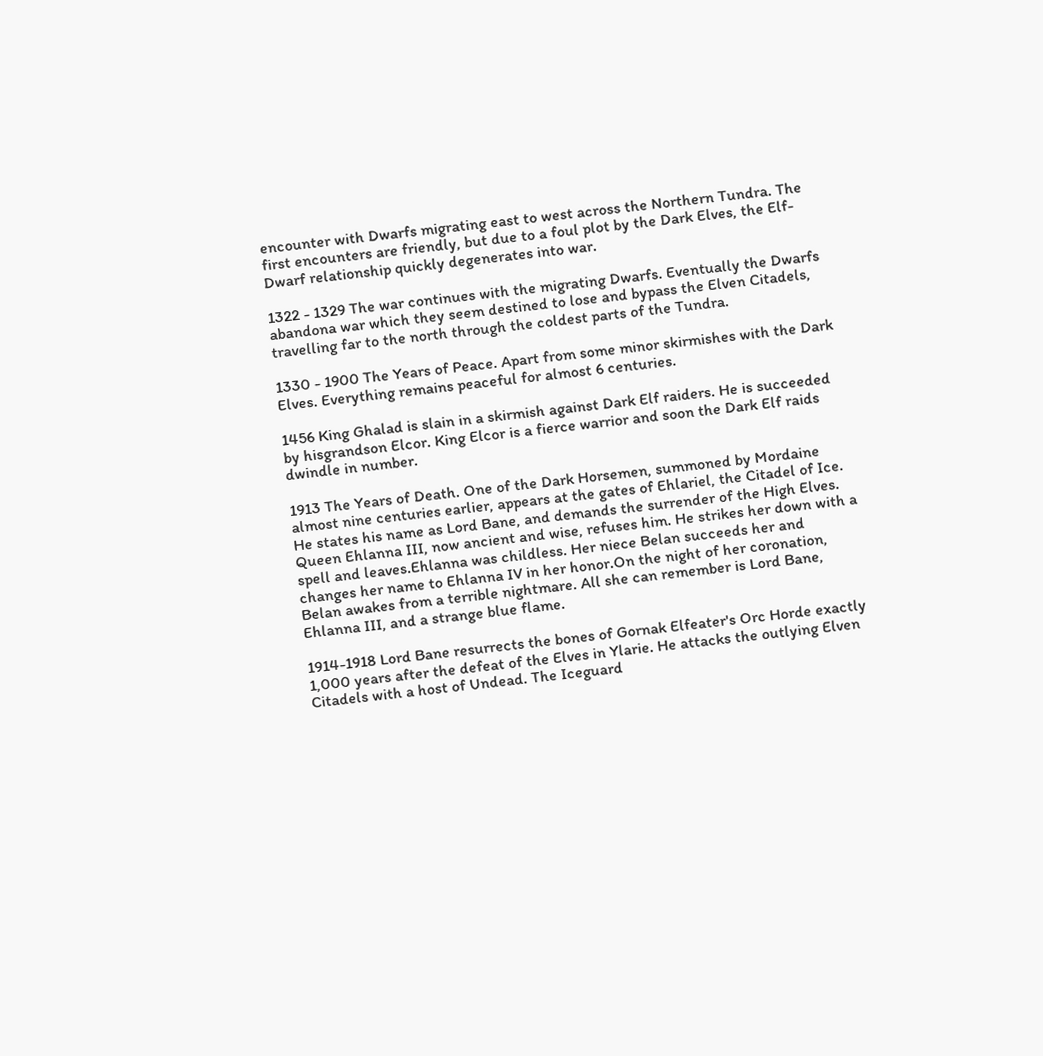encounter with Dwarfs migrating east to west across the Northern Tundra. The first encounters are friendly, but due to a foul plot by the Dark Elves, the Elf-Dwarf relationship quickly degenerates into war.

1322 - 1329 The war continues with the migrating Dwarfs. Eventually the Dwarfs abandona war which they seem destined to lose and bypass the Elven Citadels, travelling far to the north through the coldest parts of the Tundra.

1330 - 1900 The Years of Peace. Apart from some minor skirmishes with the Dark Elves. Everything remains peaceful for almost 6 centuries.

1456 King Ghalad is slain in a skirmish against Dark Elf raiders. He is succeeded by hisgrandson Elcor. King Elcor is a fierce warrior and soon the Dark Elf raids dwindle in number.

1913 The Years of Death. One of the Dark Horsemen, summoned by Mordaine almost nine centuries earlier, appears at the gates of Ehlariel, the Citadel of Ice. He states his name as Lord Bane, and demands the surrender of the High Elves. Queen Ehlanna III, now ancient and wise, refuses him. He strikes her down with a spell and leaves.Ehlanna was childless. Her niece Belan succeeds her and changes her name to Ehlanna IV in her honor.On the night of her coronation, Belan awakes from a terrible nightmare. All she can remember is Lord Bane, Ehlanna III, and a strange blue flame.

1914-1918 Lord Bane resurrects the bones of Gornak Elfeater's Orc Horde exactly 1,000 years after the defeat of the Elves in Ylarie. He attacks the outlying Elven Citadels with a host of Undead. The Iceguard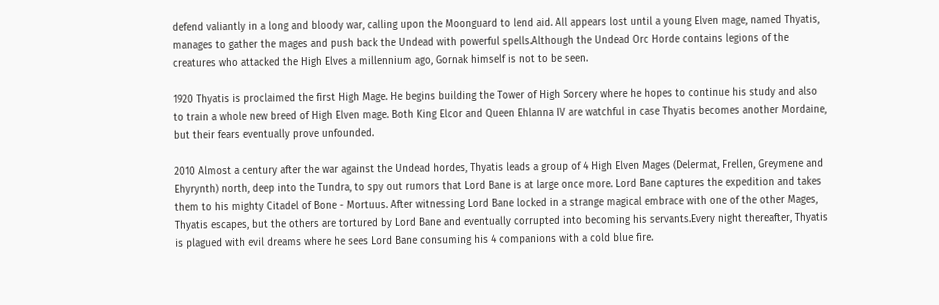defend valiantly in a long and bloody war, calling upon the Moonguard to lend aid. All appears lost until a young Elven mage, named Thyatis, manages to gather the mages and push back the Undead with powerful spells.Although the Undead Orc Horde contains legions of the creatures who attacked the High Elves a millennium ago, Gornak himself is not to be seen.

1920 Thyatis is proclaimed the first High Mage. He begins building the Tower of High Sorcery where he hopes to continue his study and also to train a whole new breed of High Elven mage. Both King Elcor and Queen Ehlanna IV are watchful in case Thyatis becomes another Mordaine, but their fears eventually prove unfounded.

2010 Almost a century after the war against the Undead hordes, Thyatis leads a group of 4 High Elven Mages (Delermat, Frellen, Greymene and Ehyrynth) north, deep into the Tundra, to spy out rumors that Lord Bane is at large once more. Lord Bane captures the expedition and takes them to his mighty Citadel of Bone - Mortuus. After witnessing Lord Bane locked in a strange magical embrace with one of the other Mages, Thyatis escapes, but the others are tortured by Lord Bane and eventually corrupted into becoming his servants.Every night thereafter, Thyatis is plagued with evil dreams where he sees Lord Bane consuming his 4 companions with a cold blue fire.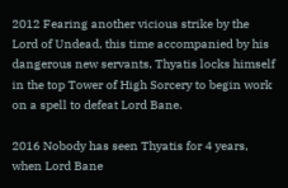2012 Fearing another vicious strike by the Lord of Undead, this time accompanied by his dangerous new servants, Thyatis locks himself in the top Tower of High Sorcery to begin work on a spell to defeat Lord Bane.

2016 Nobody has seen Thyatis for 4 years, when Lord Bane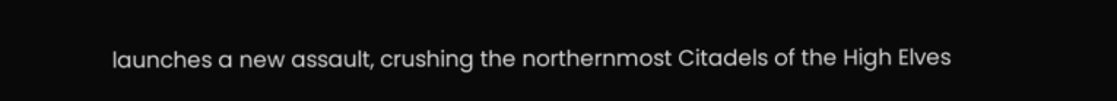launches a new assault, crushing the northernmost Citadels of the High Elves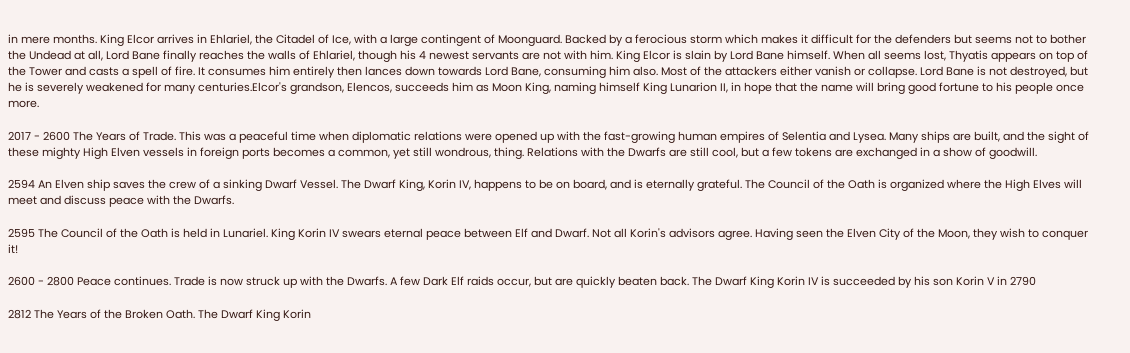in mere months. King Elcor arrives in Ehlariel, the Citadel of Ice, with a large contingent of Moonguard. Backed by a ferocious storm which makes it difficult for the defenders but seems not to bother the Undead at all, Lord Bane finally reaches the walls of Ehlariel, though his 4 newest servants are not with him. King Elcor is slain by Lord Bane himself. When all seems lost, Thyatis appears on top of the Tower and casts a spell of fire. It consumes him entirely then lances down towards Lord Bane, consuming him also. Most of the attackers either vanish or collapse. Lord Bane is not destroyed, but he is severely weakened for many centuries.Elcor's grandson, Elencos, succeeds him as Moon King, naming himself King Lunarion II, in hope that the name will bring good fortune to his people once more.

2017 - 2600 The Years of Trade. This was a peaceful time when diplomatic relations were opened up with the fast-growing human empires of Selentia and Lysea. Many ships are built, and the sight of these mighty High Elven vessels in foreign ports becomes a common, yet still wondrous, thing. Relations with the Dwarfs are still cool, but a few tokens are exchanged in a show of goodwill.

2594 An Elven ship saves the crew of a sinking Dwarf Vessel. The Dwarf King, Korin IV, happens to be on board, and is eternally grateful. The Council of the Oath is organized where the High Elves will meet and discuss peace with the Dwarfs.

2595 The Council of the Oath is held in Lunariel. King Korin IV swears eternal peace between Elf and Dwarf. Not all Korin's advisors agree. Having seen the Elven City of the Moon, they wish to conquer it!

2600 - 2800 Peace continues. Trade is now struck up with the Dwarfs. A few Dark Elf raids occur, but are quickly beaten back. The Dwarf King Korin IV is succeeded by his son Korin V in 2790

2812 The Years of the Broken Oath. The Dwarf King Korin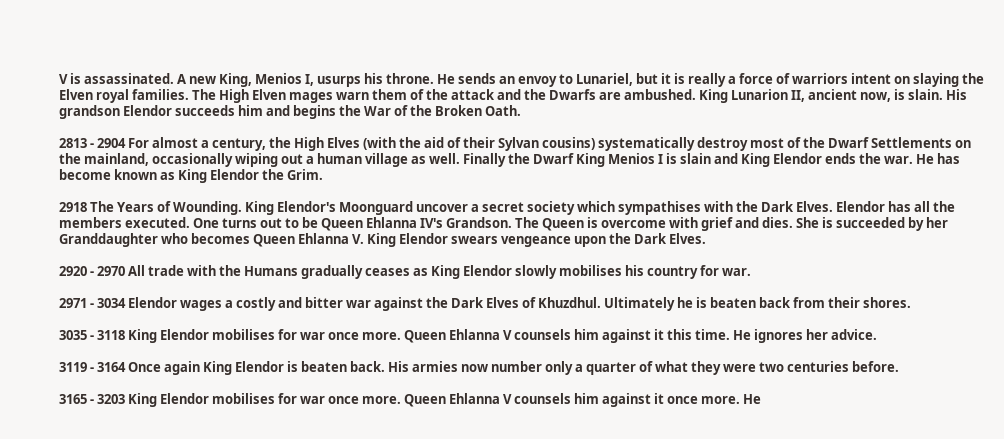V is assassinated. A new King, Menios I, usurps his throne. He sends an envoy to Lunariel, but it is really a force of warriors intent on slaying the Elven royal families. The High Elven mages warn them of the attack and the Dwarfs are ambushed. King Lunarion II, ancient now, is slain. His grandson Elendor succeeds him and begins the War of the Broken Oath.

2813 - 2904 For almost a century, the High Elves (with the aid of their Sylvan cousins) systematically destroy most of the Dwarf Settlements on the mainland, occasionally wiping out a human village as well. Finally the Dwarf King Menios I is slain and King Elendor ends the war. He has become known as King Elendor the Grim.

2918 The Years of Wounding. King Elendor's Moonguard uncover a secret society which sympathises with the Dark Elves. Elendor has all the members executed. One turns out to be Queen Ehlanna IV's Grandson. The Queen is overcome with grief and dies. She is succeeded by her Granddaughter who becomes Queen Ehlanna V. King Elendor swears vengeance upon the Dark Elves.

2920 - 2970 All trade with the Humans gradually ceases as King Elendor slowly mobilises his country for war.

2971 - 3034 Elendor wages a costly and bitter war against the Dark Elves of Khuzdhul. Ultimately he is beaten back from their shores.

3035 - 3118 King Elendor mobilises for war once more. Queen Ehlanna V counsels him against it this time. He ignores her advice.

3119 - 3164 Once again King Elendor is beaten back. His armies now number only a quarter of what they were two centuries before.

3165 - 3203 King Elendor mobilises for war once more. Queen Ehlanna V counsels him against it once more. He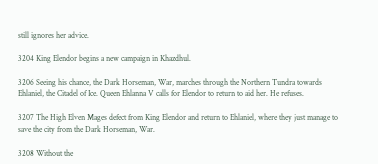still ignores her advice.

3204 King Elendor begins a new campaign in Khazdhul.

3206 Seeing his chance, the Dark Horseman, War, marches through the Northern Tundra towards Ehlaniel, the Citadel of Ice. Queen Ehlanna V calls for Elendor to return to aid her. He refuses.

3207 The High Elven Mages defect from King Elendor and return to Ehlaniel, where they just manage to save the city from the Dark Horseman, War.

3208 Without the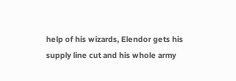help of his wizards, Elendor gets his supply line cut and his whole army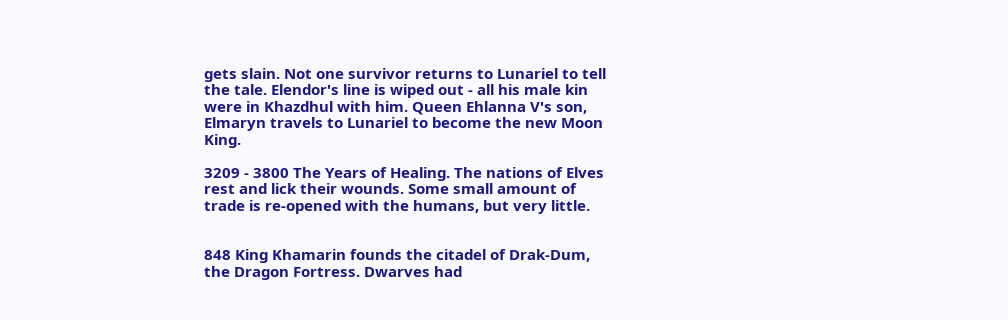gets slain. Not one survivor returns to Lunariel to tell the tale. Elendor's line is wiped out - all his male kin were in Khazdhul with him. Queen Ehlanna V's son, Elmaryn travels to Lunariel to become the new Moon King.

3209 - 3800 The Years of Healing. The nations of Elves rest and lick their wounds. Some small amount of trade is re-opened with the humans, but very little.


848 King Khamarin founds the citadel of Drak-Dum, the Dragon Fortress. Dwarves had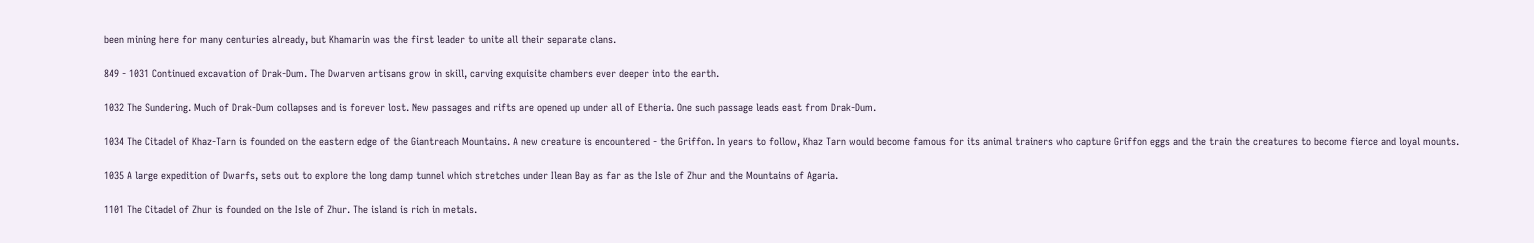been mining here for many centuries already, but Khamarin was the first leader to unite all their separate clans.

849 - 1031 Continued excavation of Drak-Dum. The Dwarven artisans grow in skill, carving exquisite chambers ever deeper into the earth.

1032 The Sundering. Much of Drak-Dum collapses and is forever lost. New passages and rifts are opened up under all of Etheria. One such passage leads east from Drak-Dum.

1034 The Citadel of Khaz-Tarn is founded on the eastern edge of the Giantreach Mountains. A new creature is encountered - the Griffon. In years to follow, Khaz Tarn would become famous for its animal trainers who capture Griffon eggs and the train the creatures to become fierce and loyal mounts.

1035 A large expedition of Dwarfs, sets out to explore the long damp tunnel which stretches under Ilean Bay as far as the Isle of Zhur and the Mountains of Agaria.

1101 The Citadel of Zhur is founded on the Isle of Zhur. The island is rich in metals.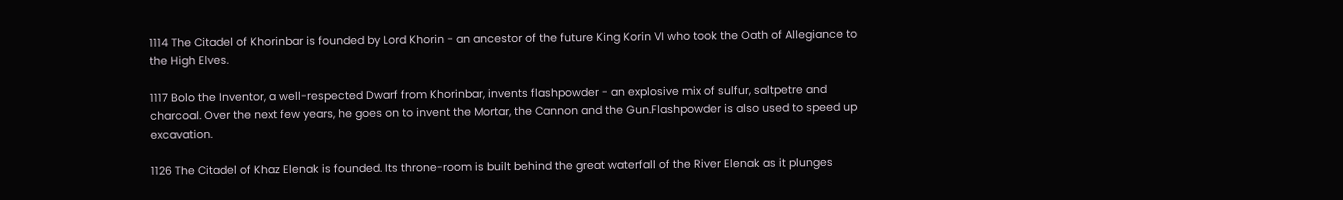1114 The Citadel of Khorinbar is founded by Lord Khorin - an ancestor of the future King Korin VI who took the Oath of Allegiance to the High Elves.

1117 Bolo the Inventor, a well-respected Dwarf from Khorinbar, invents flashpowder - an explosive mix of sulfur, saltpetre and charcoal. Over the next few years, he goes on to invent the Mortar, the Cannon and the Gun.Flashpowder is also used to speed up excavation.

1126 The Citadel of Khaz Elenak is founded. Its throne-room is built behind the great waterfall of the River Elenak as it plunges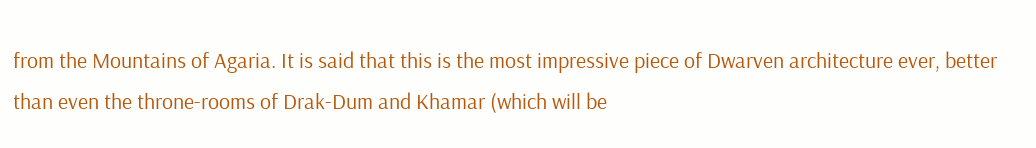from the Mountains of Agaria. It is said that this is the most impressive piece of Dwarven architecture ever, better than even the throne-rooms of Drak-Dum and Khamar (which will be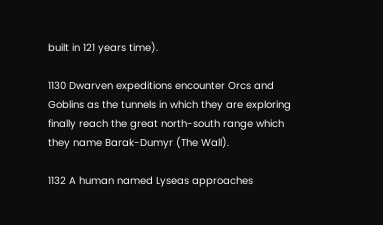built in 121 years time).

1130 Dwarven expeditions encounter Orcs and Goblins as the tunnels in which they are exploring finally reach the great north-south range which they name Barak-Dumyr (The Wall).

1132 A human named Lyseas approaches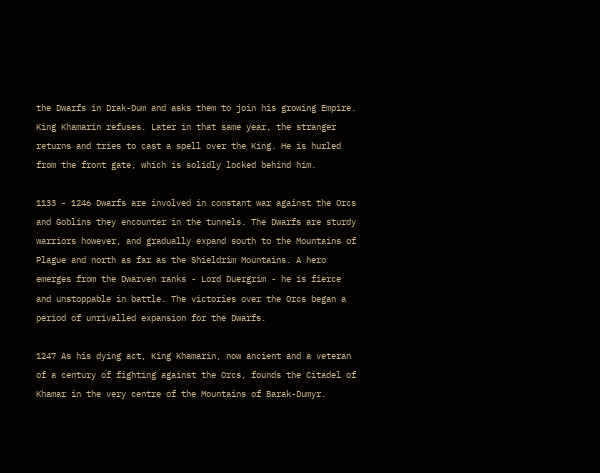the Dwarfs in Drak-Dum and asks them to join his growing Empire. King Khamarin refuses. Later in that same year, the stranger returns and tries to cast a spell over the King. He is hurled from the front gate, which is solidly locked behind him.

1133 - 1246 Dwarfs are involved in constant war against the Orcs and Goblins they encounter in the tunnels. The Dwarfs are sturdy warriors however, and gradually expand south to the Mountains of Plague and north as far as the Shieldrim Mountains. A hero emerges from the Dwarven ranks - Lord Duergrim - he is fierce and unstoppable in battle. The victories over the Orcs began a period of unrivalled expansion for the Dwarfs.

1247 As his dying act, King Khamarin, now ancient and a veteran of a century of fighting against the Orcs, founds the Citadel of Khamar in the very centre of the Mountains of Barak-Dumyr.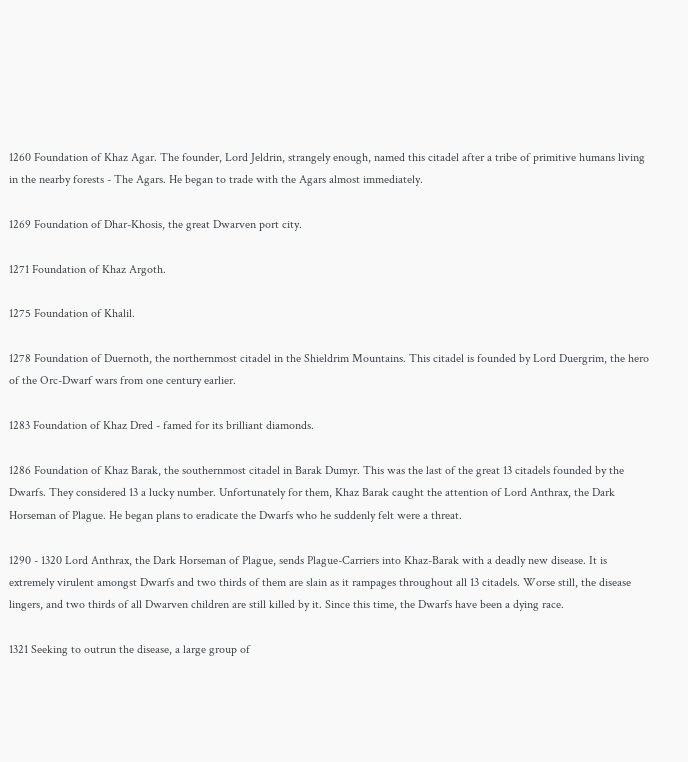1260 Foundation of Khaz Agar. The founder, Lord Jeldrin, strangely enough, named this citadel after a tribe of primitive humans living in the nearby forests - The Agars. He began to trade with the Agars almost immediately.

1269 Foundation of Dhar-Khosis, the great Dwarven port city.

1271 Foundation of Khaz Argoth.

1275 Foundation of Khalil.

1278 Foundation of Duernoth, the northernmost citadel in the Shieldrim Mountains. This citadel is founded by Lord Duergrim, the hero of the Orc-Dwarf wars from one century earlier.

1283 Foundation of Khaz Dred - famed for its brilliant diamonds.

1286 Foundation of Khaz Barak, the southernmost citadel in Barak Dumyr. This was the last of the great 13 citadels founded by the Dwarfs. They considered 13 a lucky number. Unfortunately for them, Khaz Barak caught the attention of Lord Anthrax, the Dark Horseman of Plague. He began plans to eradicate the Dwarfs who he suddenly felt were a threat.

1290 - 1320 Lord Anthrax, the Dark Horseman of Plague, sends Plague-Carriers into Khaz-Barak with a deadly new disease. It is extremely virulent amongst Dwarfs and two thirds of them are slain as it rampages throughout all 13 citadels. Worse still, the disease lingers, and two thirds of all Dwarven children are still killed by it. Since this time, the Dwarfs have been a dying race.

1321 Seeking to outrun the disease, a large group of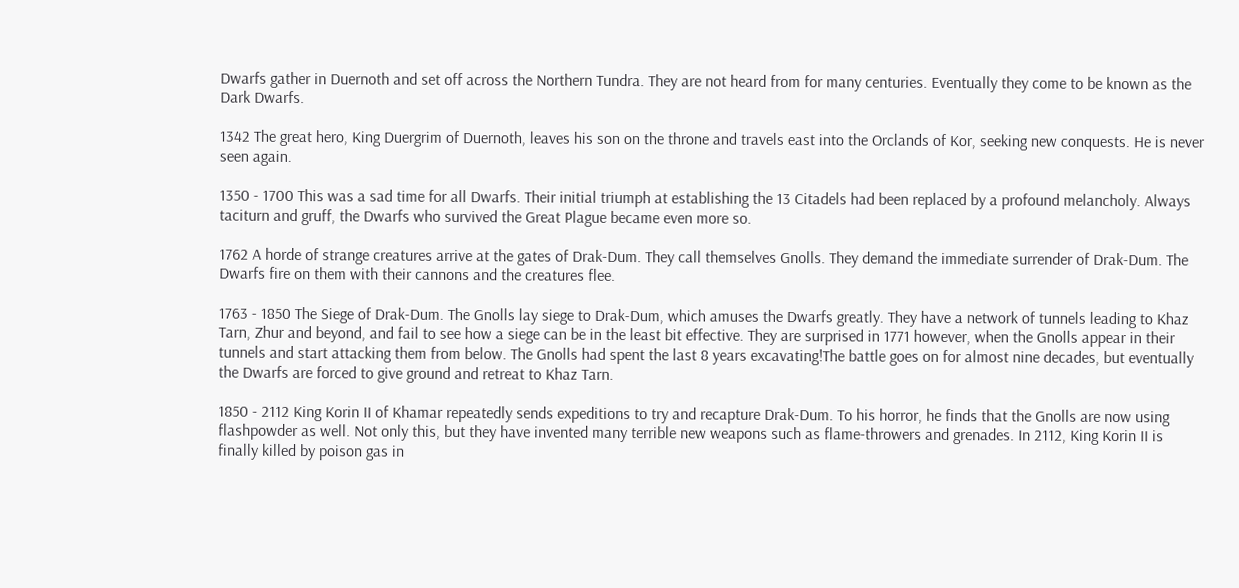Dwarfs gather in Duernoth and set off across the Northern Tundra. They are not heard from for many centuries. Eventually they come to be known as the Dark Dwarfs.

1342 The great hero, King Duergrim of Duernoth, leaves his son on the throne and travels east into the Orclands of Kor, seeking new conquests. He is never seen again.

1350 - 1700 This was a sad time for all Dwarfs. Their initial triumph at establishing the 13 Citadels had been replaced by a profound melancholy. Always taciturn and gruff, the Dwarfs who survived the Great Plague became even more so.

1762 A horde of strange creatures arrive at the gates of Drak-Dum. They call themselves Gnolls. They demand the immediate surrender of Drak-Dum. The Dwarfs fire on them with their cannons and the creatures flee.

1763 - 1850 The Siege of Drak-Dum. The Gnolls lay siege to Drak-Dum, which amuses the Dwarfs greatly. They have a network of tunnels leading to Khaz Tarn, Zhur and beyond, and fail to see how a siege can be in the least bit effective. They are surprised in 1771 however, when the Gnolls appear in their tunnels and start attacking them from below. The Gnolls had spent the last 8 years excavating!The battle goes on for almost nine decades, but eventually the Dwarfs are forced to give ground and retreat to Khaz Tarn.

1850 - 2112 King Korin II of Khamar repeatedly sends expeditions to try and recapture Drak-Dum. To his horror, he finds that the Gnolls are now using flashpowder as well. Not only this, but they have invented many terrible new weapons such as flame-throwers and grenades. In 2112, King Korin II is finally killed by poison gas in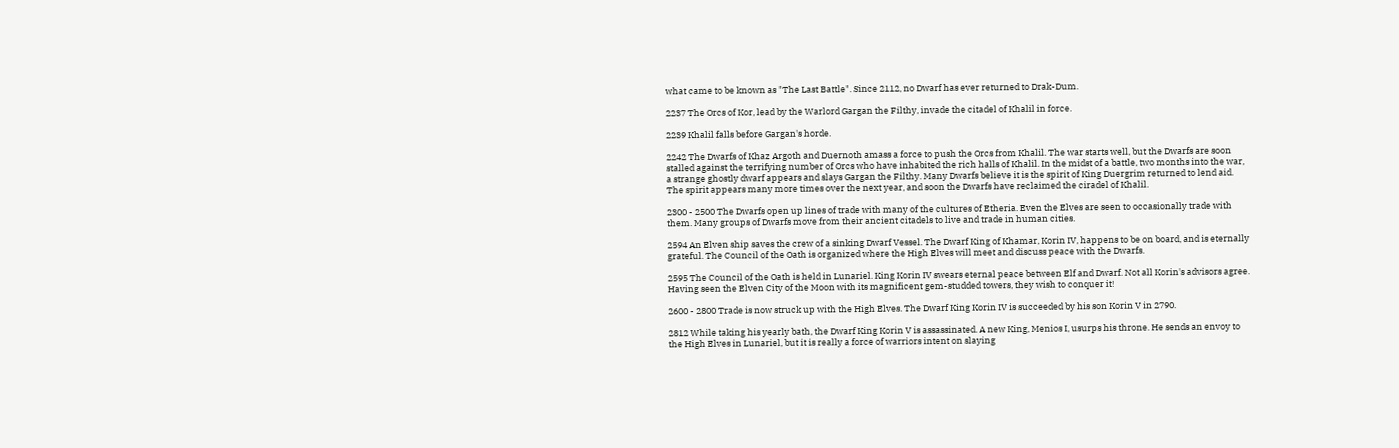what came to be known as "The Last Battle". Since 2112, no Dwarf has ever returned to Drak-Dum.

2237 The Orcs of Kor, lead by the Warlord Gargan the Filthy, invade the citadel of Khalil in force.

2239 Khalil falls before Gargan's horde.

2242 The Dwarfs of Khaz Argoth and Duernoth amass a force to push the Orcs from Khalil. The war starts well, but the Dwarfs are soon stalled against the terrifying number of Orcs who have inhabited the rich halls of Khalil. In the midst of a battle, two months into the war, a strange ghostly dwarf appears and slays Gargan the Filthy. Many Dwarfs believe it is the spirit of King Duergrim returned to lend aid. The spirit appears many more times over the next year, and soon the Dwarfs have reclaimed the ciradel of Khalil.

2300 - 2500 The Dwarfs open up lines of trade with many of the cultures of Etheria. Even the Elves are seen to occasionally trade with them. Many groups of Dwarfs move from their ancient citadels to live and trade in human cities.

2594 An Elven ship saves the crew of a sinking Dwarf Vessel. The Dwarf King of Khamar, Korin IV, happens to be on board, and is eternally grateful. The Council of the Oath is organized where the High Elves will meet and discuss peace with the Dwarfs.

2595 The Council of the Oath is held in Lunariel. King Korin IV swears eternal peace between Elf and Dwarf. Not all Korin's advisors agree. Having seen the Elven City of the Moon with its magnificent gem-studded towers, they wish to conquer it!

2600 - 2800 Trade is now struck up with the High Elves. The Dwarf King Korin IV is succeeded by his son Korin V in 2790.

2812 While taking his yearly bath, the Dwarf King Korin V is assassinated. A new King, Menios I, usurps his throne. He sends an envoy to the High Elves in Lunariel, but it is really a force of warriors intent on slaying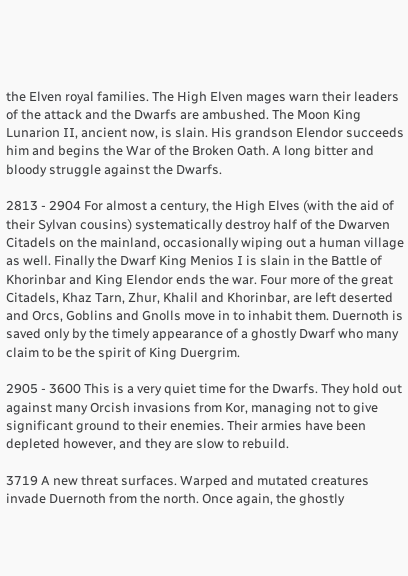the Elven royal families. The High Elven mages warn their leaders of the attack and the Dwarfs are ambushed. The Moon King Lunarion II, ancient now, is slain. His grandson Elendor succeeds him and begins the War of the Broken Oath. A long bitter and bloody struggle against the Dwarfs.

2813 - 2904 For almost a century, the High Elves (with the aid of their Sylvan cousins) systematically destroy half of the Dwarven Citadels on the mainland, occasionally wiping out a human village as well. Finally the Dwarf King Menios I is slain in the Battle of Khorinbar and King Elendor ends the war. Four more of the great Citadels, Khaz Tarn, Zhur, Khalil and Khorinbar, are left deserted and Orcs, Goblins and Gnolls move in to inhabit them. Duernoth is saved only by the timely appearance of a ghostly Dwarf who many claim to be the spirit of King Duergrim.

2905 - 3600 This is a very quiet time for the Dwarfs. They hold out against many Orcish invasions from Kor, managing not to give significant ground to their enemies. Their armies have been depleted however, and they are slow to rebuild.

3719 A new threat surfaces. Warped and mutated creatures invade Duernoth from the north. Once again, the ghostly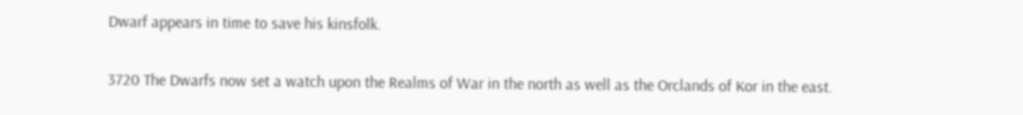Dwarf appears in time to save his kinsfolk.

3720 The Dwarfs now set a watch upon the Realms of War in the north as well as the Orclands of Kor in the east.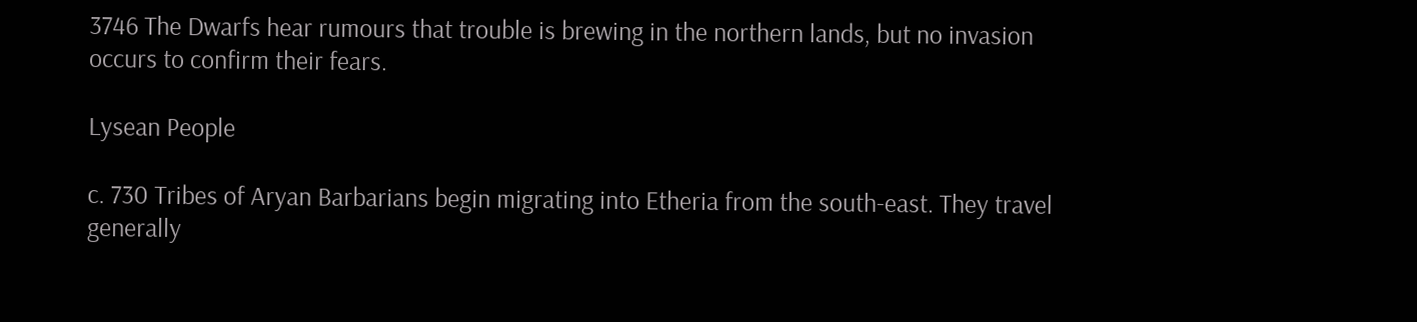3746 The Dwarfs hear rumours that trouble is brewing in the northern lands, but no invasion occurs to confirm their fears.

Lysean People

c. 730 Tribes of Aryan Barbarians begin migrating into Etheria from the south-east. They travel generally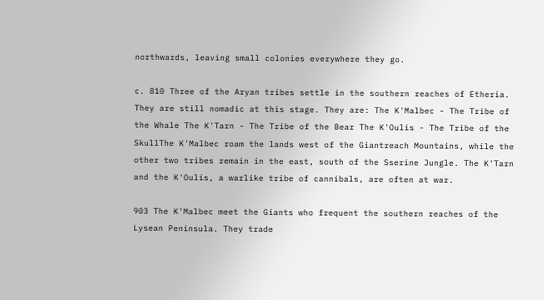northwards, leaving small colonies everywhere they go.

c. 810 Three of the Aryan tribes settle in the southern reaches of Etheria. They are still nomadic at this stage. They are: The K'Malbec - The Tribe of the Whale The K'Tarn - The Tribe of the Bear The K'Oulis - The Tribe of the SkullThe K'Malbec roam the lands west of the Giantreach Mountains, while the other two tribes remain in the east, south of the Sserine Jungle. The K'Tarn and the K'Oulis, a warlike tribe of cannibals, are often at war.

903 The K'Malbec meet the Giants who frequent the southern reaches of the Lysean Peninsula. They trade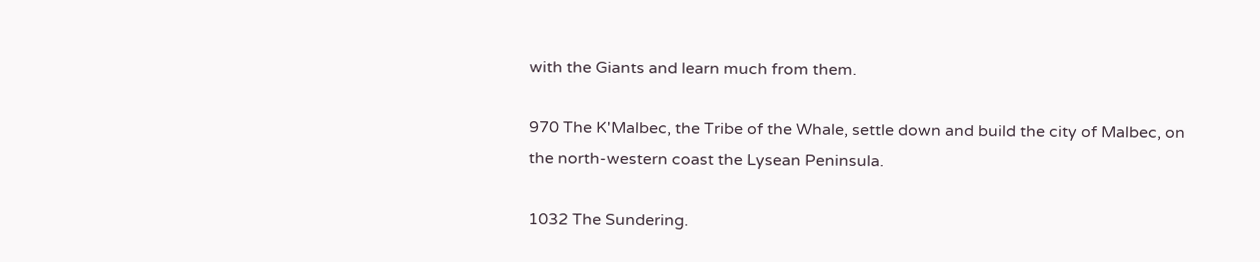with the Giants and learn much from them.

970 The K'Malbec, the Tribe of the Whale, settle down and build the city of Malbec, on the north-western coast the Lysean Peninsula.

1032 The Sundering.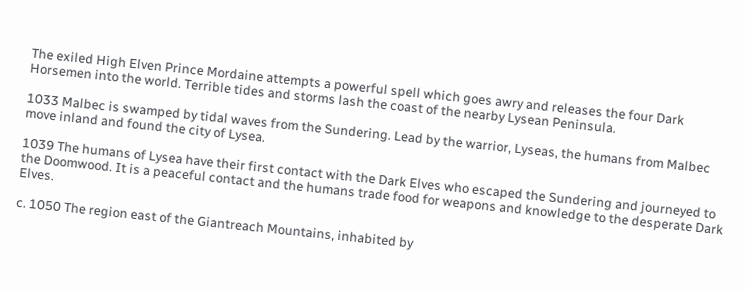The exiled High Elven Prince Mordaine attempts a powerful spell which goes awry and releases the four Dark Horsemen into the world. Terrible tides and storms lash the coast of the nearby Lysean Peninsula.

1033 Malbec is swamped by tidal waves from the Sundering. Lead by the warrior, Lyseas, the humans from Malbec move inland and found the city of Lysea.

1039 The humans of Lysea have their first contact with the Dark Elves who escaped the Sundering and journeyed to the Doomwood. It is a peaceful contact and the humans trade food for weapons and knowledge to the desperate Dark Elves.

c. 1050 The region east of the Giantreach Mountains, inhabited by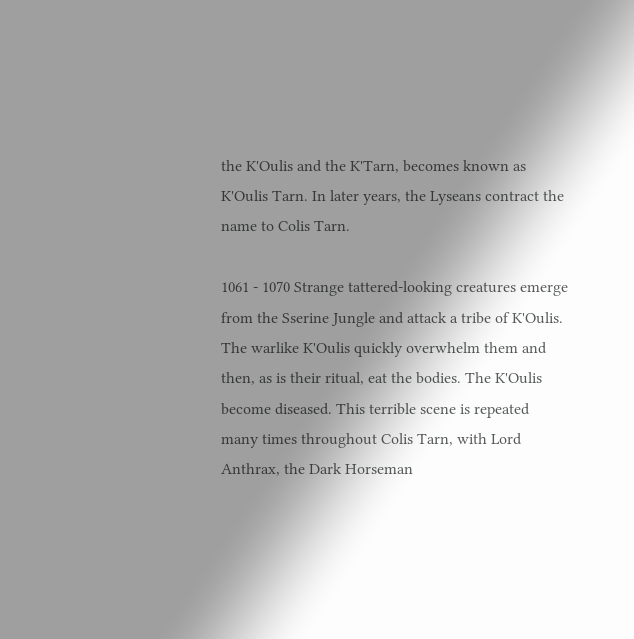the K'Oulis and the K'Tarn, becomes known as K'Oulis Tarn. In later years, the Lyseans contract the name to Colis Tarn.

1061 - 1070 Strange tattered-looking creatures emerge from the Sserine Jungle and attack a tribe of K'Oulis. The warlike K'Oulis quickly overwhelm them and then, as is their ritual, eat the bodies. The K'Oulis become diseased. This terrible scene is repeated many times throughout Colis Tarn, with Lord Anthrax, the Dark Horseman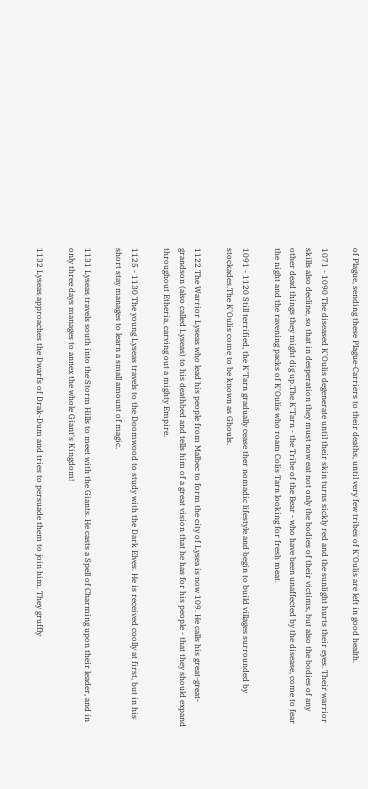of Plague, sending these Plague-Carriers to their deaths, until very few tribes of K'Oulis are left in good health.

1071 - 1090 The diseased K'Oulis degenerate until their skin turns sickly red and the sunlight hurts their eyes. Their warrior skills also decline, so that in desperation they must now eat not only the bodies of their victims, but also the bodies of any other dead things they might dig up.The K'Tarn - the Tribe of the Bear - who have been unaffected by the disease, come to fear the night and the ravening packs of K'Oulis who roam Colis Tarn looking for fresh meat.

1091 - 1120 Still terrified, the K'Tarn gradually cease ther nomadic lifestyle and begin to build villages surrounded by stockades.The K'Oulis come to be known as Ghouls.

1122 The Warrior Lyseas who lead his people from Malbec to form the city of Lysea is now 109. He calls his great-great-grandson (also called Lyseas) to his deathbed and tells him of a great vision that he has for his people - that they should expand throughout Etheria, carving out a mighty Empire.

1125 - 1130 The young Lyseas travels to the Doomwood to study with the Dark Elves. He is received coolly at first, but in his short stay manages to learn a small amount of magic.

1131 Lyseas travels south into the Storm Hills to meet with the Giants. He casts a Spell of Charming upon their leader, and in only three days manages to annex the whole Giant's Kingdom!

1132 Lyseas approaches the Dwarfs of Drak-Dum and tries to persuade them to join him. They gruffly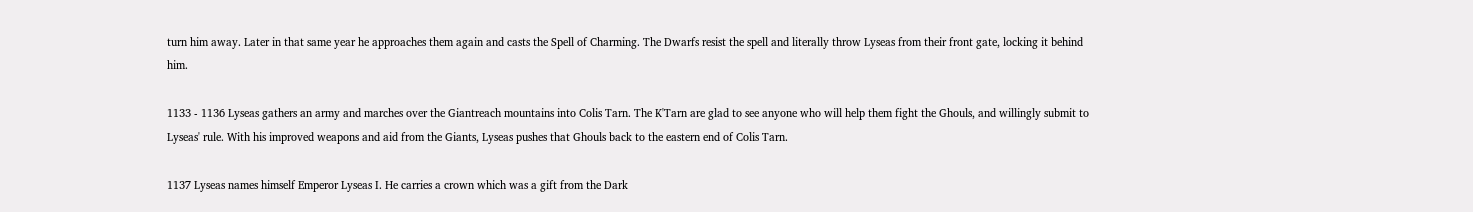turn him away. Later in that same year he approaches them again and casts the Spell of Charming. The Dwarfs resist the spell and literally throw Lyseas from their front gate, locking it behind him.

1133 - 1136 Lyseas gathers an army and marches over the Giantreach mountains into Colis Tarn. The K'Tarn are glad to see anyone who will help them fight the Ghouls, and willingly submit to Lyseas' rule. With his improved weapons and aid from the Giants, Lyseas pushes that Ghouls back to the eastern end of Colis Tarn.

1137 Lyseas names himself Emperor Lyseas I. He carries a crown which was a gift from the Dark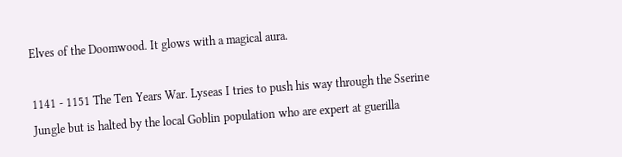Elves of the Doomwood. It glows with a magical aura.

1141 - 1151 The Ten Years War. Lyseas I tries to push his way through the Sserine Jungle but is halted by the local Goblin population who are expert at guerilla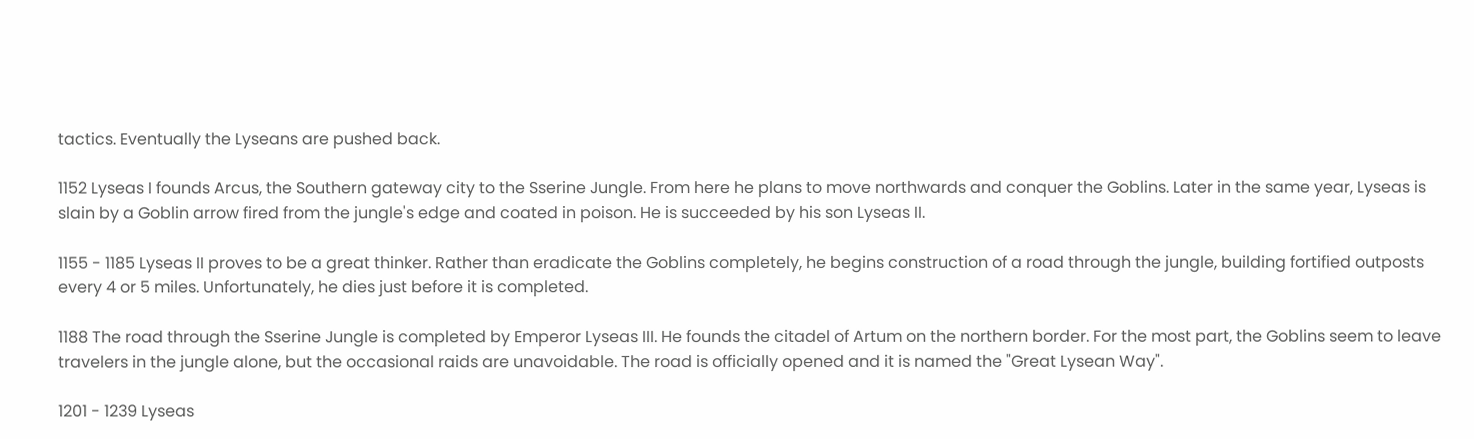tactics. Eventually the Lyseans are pushed back.

1152 Lyseas I founds Arcus, the Southern gateway city to the Sserine Jungle. From here he plans to move northwards and conquer the Goblins. Later in the same year, Lyseas is slain by a Goblin arrow fired from the jungle's edge and coated in poison. He is succeeded by his son Lyseas II.

1155 - 1185 Lyseas II proves to be a great thinker. Rather than eradicate the Goblins completely, he begins construction of a road through the jungle, building fortified outposts every 4 or 5 miles. Unfortunately, he dies just before it is completed.

1188 The road through the Sserine Jungle is completed by Emperor Lyseas III. He founds the citadel of Artum on the northern border. For the most part, the Goblins seem to leave travelers in the jungle alone, but the occasional raids are unavoidable. The road is officially opened and it is named the "Great Lysean Way".

1201 - 1239 Lyseas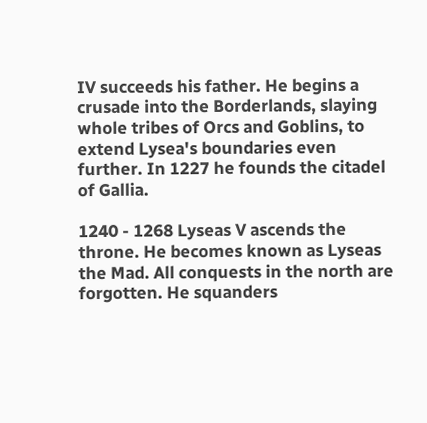IV succeeds his father. He begins a crusade into the Borderlands, slaying whole tribes of Orcs and Goblins, to extend Lysea's boundaries even further. In 1227 he founds the citadel of Gallia.

1240 - 1268 Lyseas V ascends the throne. He becomes known as Lyseas the Mad. All conquests in the north are forgotten. He squanders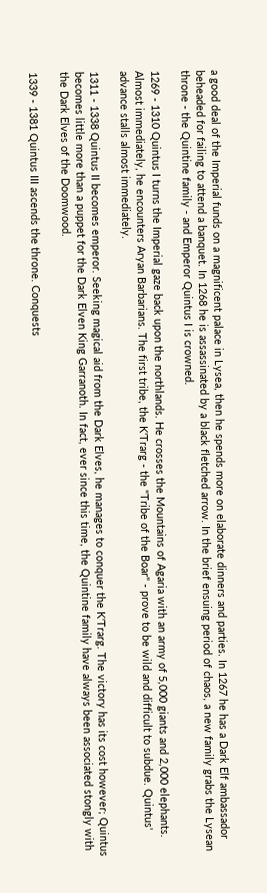a good deal of the Imperial funds on a magnificent palace in Lysea, then he spends more on elaborate dinners and parties. In 1267 he has a Dark Elf ambassador beheaded for failing to attend a banquet. In 1268 he is assassinated by a black fletched arrow. In the brief ensuing period of chaos, a new family grabs the Lysean throne - the Quintine family - and Emperor Quintus I is crowned.

1269 - 1310 Quintus I turns the Imperial gaze back upon the northlands. He crosses the Mountains of Agaria with an army of 5,000 giants and 2,000 elephants. Almost immediately, he encounters Aryan Barbarians. The first tribe, the K'Trarg - the "Tribe of the Boar" - prove to be wild and difficult to subdue. Quintus' advance stalls almost immediately.

1311 - 1338 Quintus II becomes emperor. Seeking magical aid from the Dark Elves, he manages to conquer the K'Trarg. The victory has its cost however; Quintus becomes little more than a puppet for the Dark Elven King Garranoth. In fact, ever since this time, the Quintine family have always been associated stongly with the Dark Elves of the Doomwood.

1339 - 1381 Quintus III ascends the throne. Conquests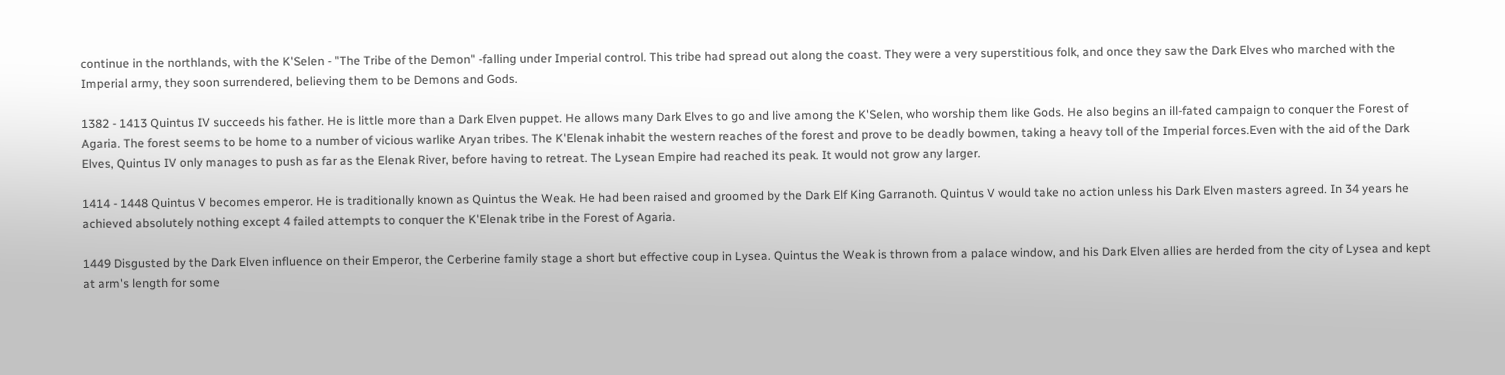continue in the northlands, with the K'Selen - "The Tribe of the Demon" -falling under Imperial control. This tribe had spread out along the coast. They were a very superstitious folk, and once they saw the Dark Elves who marched with the Imperial army, they soon surrendered, believing them to be Demons and Gods.

1382 - 1413 Quintus IV succeeds his father. He is little more than a Dark Elven puppet. He allows many Dark Elves to go and live among the K'Selen, who worship them like Gods. He also begins an ill-fated campaign to conquer the Forest of Agaria. The forest seems to be home to a number of vicious warlike Aryan tribes. The K'Elenak inhabit the western reaches of the forest and prove to be deadly bowmen, taking a heavy toll of the Imperial forces.Even with the aid of the Dark Elves, Quintus IV only manages to push as far as the Elenak River, before having to retreat. The Lysean Empire had reached its peak. It would not grow any larger.

1414 - 1448 Quintus V becomes emperor. He is traditionally known as Quintus the Weak. He had been raised and groomed by the Dark Elf King Garranoth. Quintus V would take no action unless his Dark Elven masters agreed. In 34 years he achieved absolutely nothing except 4 failed attempts to conquer the K'Elenak tribe in the Forest of Agaria.

1449 Disgusted by the Dark Elven influence on their Emperor, the Cerberine family stage a short but effective coup in Lysea. Quintus the Weak is thrown from a palace window, and his Dark Elven allies are herded from the city of Lysea and kept at arm's length for some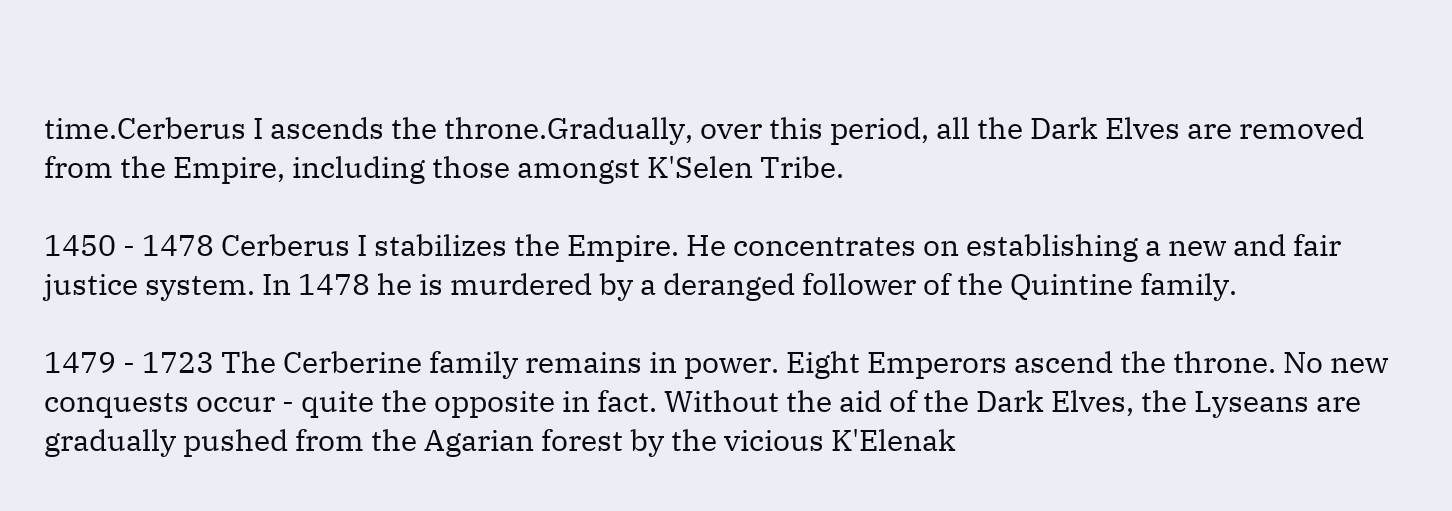time.Cerberus I ascends the throne.Gradually, over this period, all the Dark Elves are removed from the Empire, including those amongst K'Selen Tribe.

1450 - 1478 Cerberus I stabilizes the Empire. He concentrates on establishing a new and fair justice system. In 1478 he is murdered by a deranged follower of the Quintine family.

1479 - 1723 The Cerberine family remains in power. Eight Emperors ascend the throne. No new conquests occur - quite the opposite in fact. Without the aid of the Dark Elves, the Lyseans are gradually pushed from the Agarian forest by the vicious K'Elenak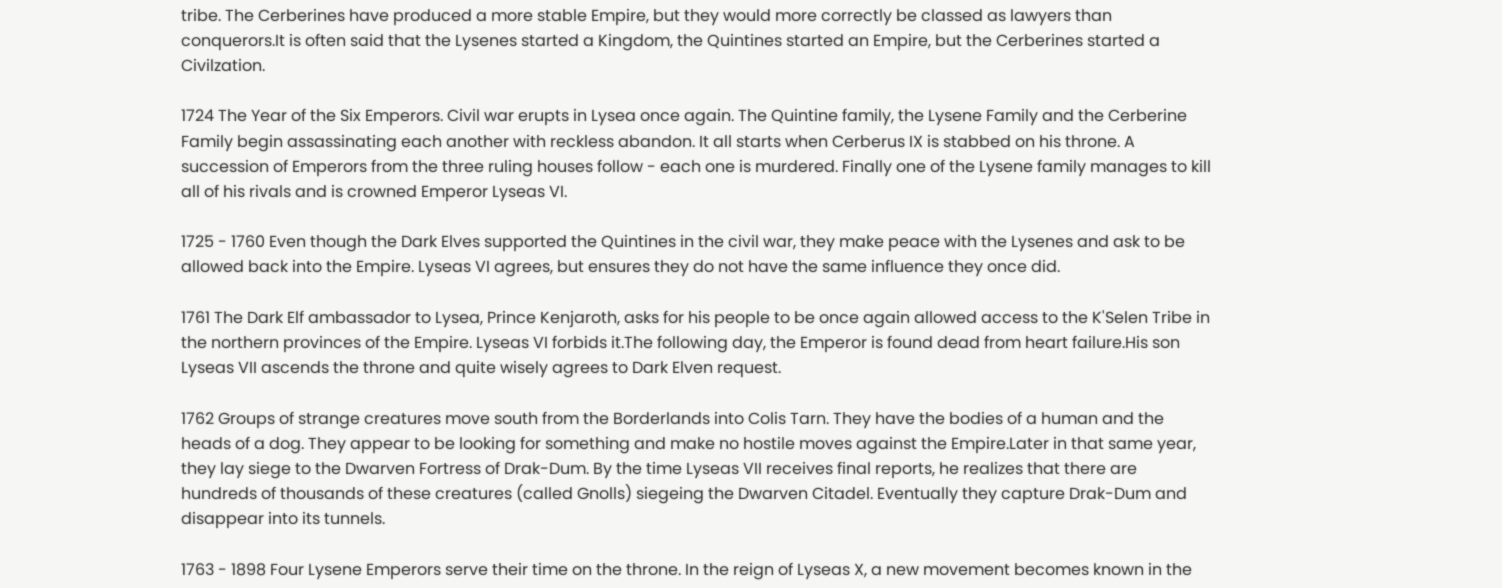tribe. The Cerberines have produced a more stable Empire, but they would more correctly be classed as lawyers than conquerors.It is often said that the Lysenes started a Kingdom, the Quintines started an Empire, but the Cerberines started a Civilzation.

1724 The Year of the Six Emperors. Civil war erupts in Lysea once again. The Quintine family, the Lysene Family and the Cerberine Family begin assassinating each another with reckless abandon. It all starts when Cerberus IX is stabbed on his throne. A succession of Emperors from the three ruling houses follow - each one is murdered. Finally one of the Lysene family manages to kill all of his rivals and is crowned Emperor Lyseas VI.

1725 - 1760 Even though the Dark Elves supported the Quintines in the civil war, they make peace with the Lysenes and ask to be allowed back into the Empire. Lyseas VI agrees, but ensures they do not have the same influence they once did.

1761 The Dark Elf ambassador to Lysea, Prince Kenjaroth, asks for his people to be once again allowed access to the K'Selen Tribe in the northern provinces of the Empire. Lyseas VI forbids it.The following day, the Emperor is found dead from heart failure.His son Lyseas VII ascends the throne and quite wisely agrees to Dark Elven request.

1762 Groups of strange creatures move south from the Borderlands into Colis Tarn. They have the bodies of a human and the heads of a dog. They appear to be looking for something and make no hostile moves against the Empire.Later in that same year, they lay siege to the Dwarven Fortress of Drak-Dum. By the time Lyseas VII receives final reports, he realizes that there are hundreds of thousands of these creatures (called Gnolls) siegeing the Dwarven Citadel. Eventually they capture Drak-Dum and disappear into its tunnels.

1763 - 1898 Four Lysene Emperors serve their time on the throne. In the reign of Lyseas X, a new movement becomes known in the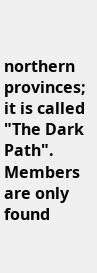northern provinces; it is called "The Dark Path". Members are only found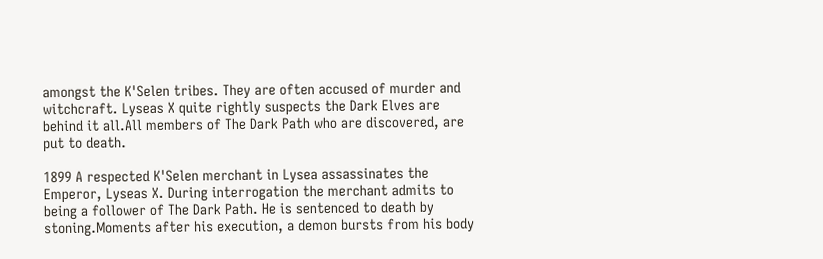amongst the K'Selen tribes. They are often accused of murder and witchcraft. Lyseas X quite rightly suspects the Dark Elves are behind it all.All members of The Dark Path who are discovered, are put to death.

1899 A respected K'Selen merchant in Lysea assassinates the Emperor, Lyseas X. During interrogation the merchant admits to being a follower of The Dark Path. He is sentenced to death by stoning.Moments after his execution, a demon bursts from his body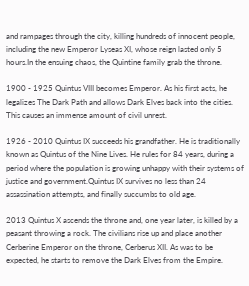and rampages through the city, killing hundreds of innocent people, including the new Emperor Lyseas XI, whose reign lasted only 5 hours.In the ensuing chaos, the Quintine family grab the throne.

1900 - 1925 Quintus VIII becomes Emperor. As his first acts, he legalizes The Dark Path and allows Dark Elves back into the cities. This causes an immense amount of civil unrest.

1926 - 2010 Quintus IX succeeds his grandfather. He is traditionally known as Quintus of the Nine Lives. He rules for 84 years, during a period where the population is growing unhappy with their systems of justice and government.Quintus IX survives no less than 24 assassination attempts, and finally succumbs to old age.

2013 Quintus X ascends the throne and, one year later, is killed by a peasant throwing a rock. The civilians rise up and place another Cerberine Emperor on the throne, Cerberus XII. As was to be expected, he starts to remove the Dark Elves from the Empire.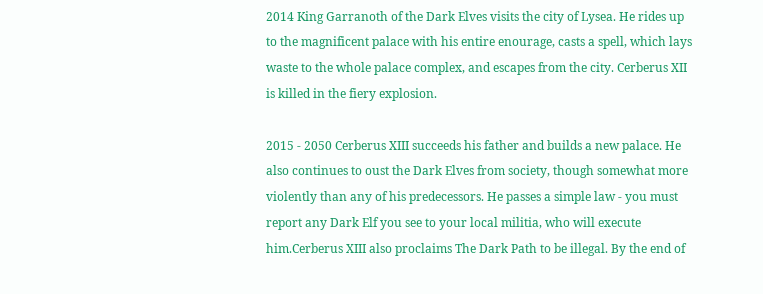2014 King Garranoth of the Dark Elves visits the city of Lysea. He rides up to the magnificent palace with his entire enourage, casts a spell, which lays waste to the whole palace complex, and escapes from the city. Cerberus XII is killed in the fiery explosion.

2015 - 2050 Cerberus XIII succeeds his father and builds a new palace. He also continues to oust the Dark Elves from society, though somewhat more violently than any of his predecessors. He passes a simple law - you must report any Dark Elf you see to your local militia, who will execute him.Cerberus XIII also proclaims The Dark Path to be illegal. By the end of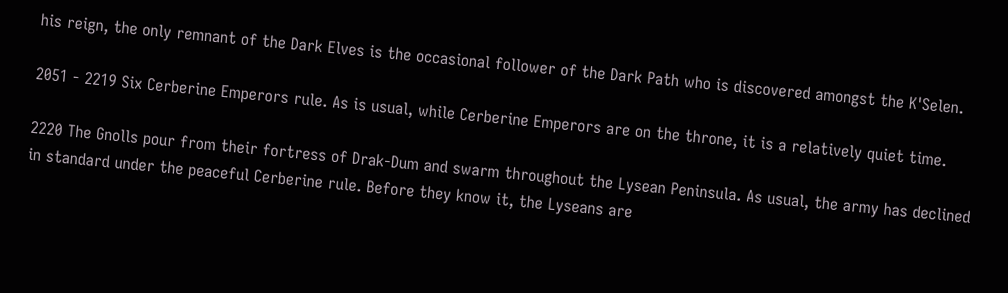his reign, the only remnant of the Dark Elves is the occasional follower of the Dark Path who is discovered amongst the K'Selen.

2051 - 2219 Six Cerberine Emperors rule. As is usual, while Cerberine Emperors are on the throne, it is a relatively quiet time.

2220 The Gnolls pour from their fortress of Drak-Dum and swarm throughout the Lysean Peninsula. As usual, the army has declined in standard under the peaceful Cerberine rule. Before they know it, the Lyseans are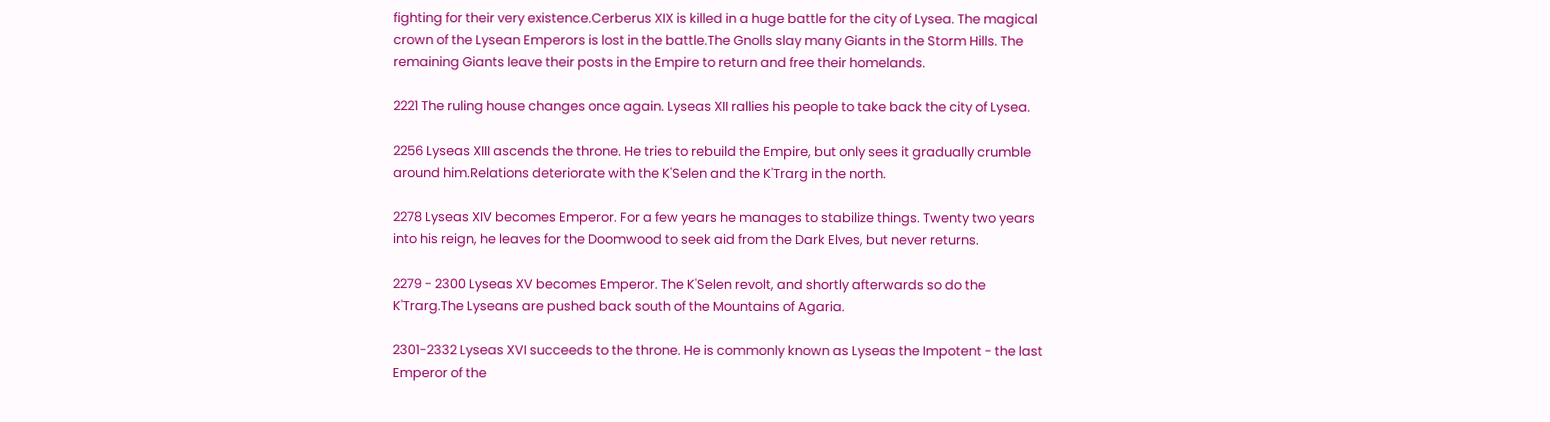fighting for their very existence.Cerberus XIX is killed in a huge battle for the city of Lysea. The magical crown of the Lysean Emperors is lost in the battle.The Gnolls slay many Giants in the Storm Hills. The remaining Giants leave their posts in the Empire to return and free their homelands.

2221 The ruling house changes once again. Lyseas XII rallies his people to take back the city of Lysea.

2256 Lyseas XIII ascends the throne. He tries to rebuild the Empire, but only sees it gradually crumble around him.Relations deteriorate with the K'Selen and the K'Trarg in the north.

2278 Lyseas XIV becomes Emperor. For a few years he manages to stabilize things. Twenty two years into his reign, he leaves for the Doomwood to seek aid from the Dark Elves, but never returns.

2279 - 2300 Lyseas XV becomes Emperor. The K'Selen revolt, and shortly afterwards so do the K'Trarg.The Lyseans are pushed back south of the Mountains of Agaria.

2301-2332 Lyseas XVI succeeds to the throne. He is commonly known as Lyseas the Impotent - the last Emperor of the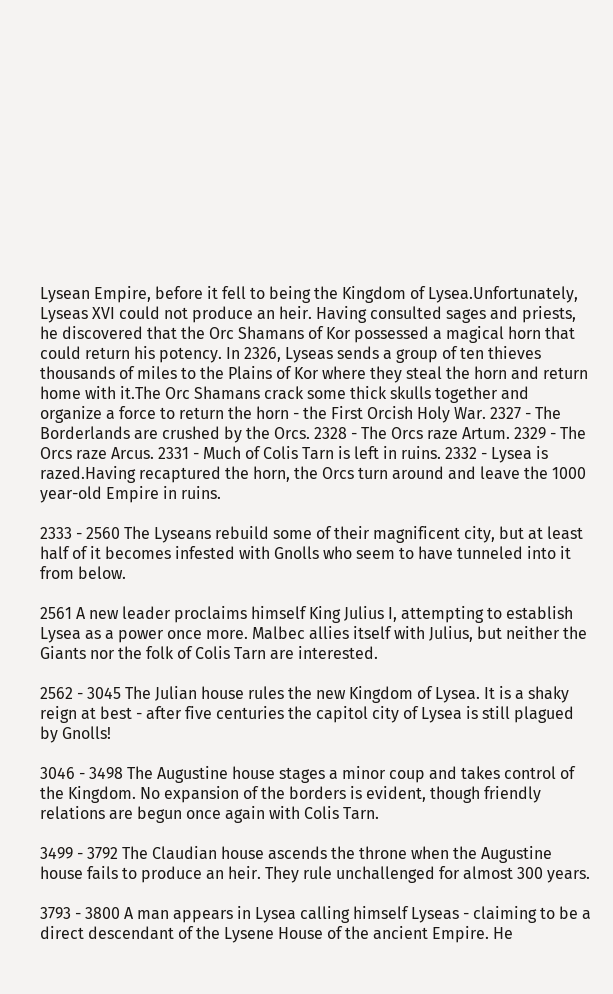Lysean Empire, before it fell to being the Kingdom of Lysea.Unfortunately, Lyseas XVI could not produce an heir. Having consulted sages and priests, he discovered that the Orc Shamans of Kor possessed a magical horn that could return his potency. In 2326, Lyseas sends a group of ten thieves thousands of miles to the Plains of Kor where they steal the horn and return home with it.The Orc Shamans crack some thick skulls together and organize a force to return the horn - the First Orcish Holy War. 2327 - The Borderlands are crushed by the Orcs. 2328 - The Orcs raze Artum. 2329 - The Orcs raze Arcus. 2331 - Much of Colis Tarn is left in ruins. 2332 - Lysea is razed.Having recaptured the horn, the Orcs turn around and leave the 1000 year-old Empire in ruins.

2333 - 2560 The Lyseans rebuild some of their magnificent city, but at least half of it becomes infested with Gnolls who seem to have tunneled into it from below.

2561 A new leader proclaims himself King Julius I, attempting to establish Lysea as a power once more. Malbec allies itself with Julius, but neither the Giants nor the folk of Colis Tarn are interested.

2562 - 3045 The Julian house rules the new Kingdom of Lysea. It is a shaky reign at best - after five centuries the capitol city of Lysea is still plagued by Gnolls!

3046 - 3498 The Augustine house stages a minor coup and takes control of the Kingdom. No expansion of the borders is evident, though friendly relations are begun once again with Colis Tarn.

3499 - 3792 The Claudian house ascends the throne when the Augustine house fails to produce an heir. They rule unchallenged for almost 300 years.

3793 - 3800 A man appears in Lysea calling himself Lyseas - claiming to be a direct descendant of the Lysene House of the ancient Empire. He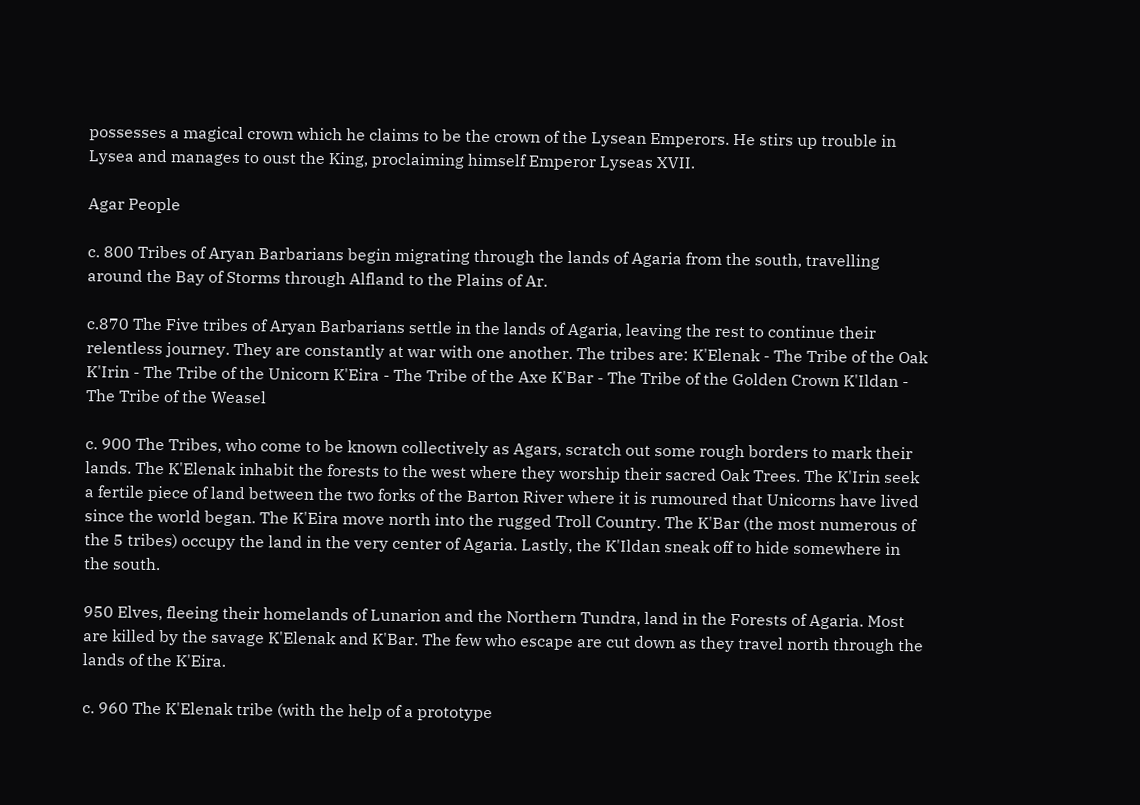possesses a magical crown which he claims to be the crown of the Lysean Emperors. He stirs up trouble in Lysea and manages to oust the King, proclaiming himself Emperor Lyseas XVII.

Agar People

c. 800 Tribes of Aryan Barbarians begin migrating through the lands of Agaria from the south, travelling around the Bay of Storms through Alfland to the Plains of Ar.

c.870 The Five tribes of Aryan Barbarians settle in the lands of Agaria, leaving the rest to continue their relentless journey. They are constantly at war with one another. The tribes are: K'Elenak - The Tribe of the Oak K'Irin - The Tribe of the Unicorn K'Eira - The Tribe of the Axe K'Bar - The Tribe of the Golden Crown K'Ildan - The Tribe of the Weasel

c. 900 The Tribes, who come to be known collectively as Agars, scratch out some rough borders to mark their lands. The K'Elenak inhabit the forests to the west where they worship their sacred Oak Trees. The K'Irin seek a fertile piece of land between the two forks of the Barton River where it is rumoured that Unicorns have lived since the world began. The K'Eira move north into the rugged Troll Country. The K'Bar (the most numerous of the 5 tribes) occupy the land in the very center of Agaria. Lastly, the K'Ildan sneak off to hide somewhere in the south.

950 Elves, fleeing their homelands of Lunarion and the Northern Tundra, land in the Forests of Agaria. Most are killed by the savage K'Elenak and K'Bar. The few who escape are cut down as they travel north through the lands of the K'Eira.

c. 960 The K'Elenak tribe (with the help of a prototype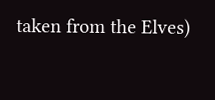taken from the Elves)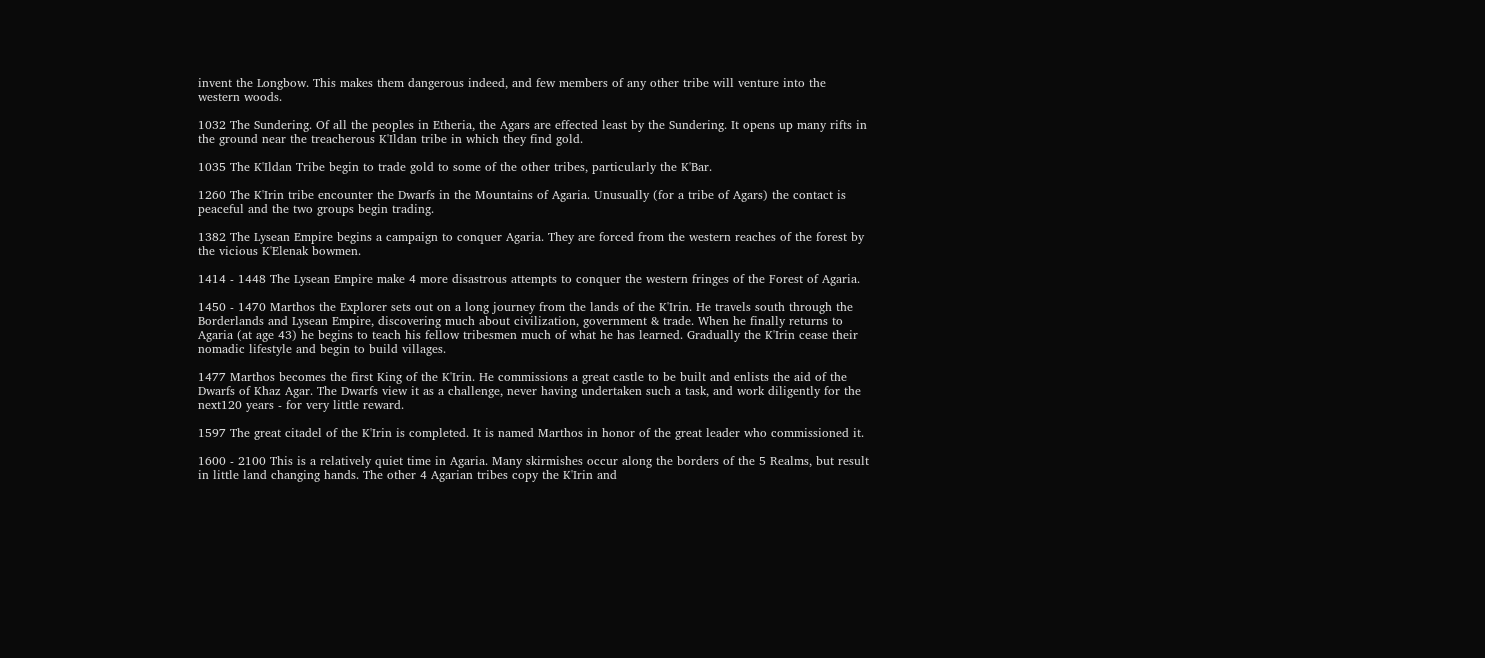invent the Longbow. This makes them dangerous indeed, and few members of any other tribe will venture into the western woods.

1032 The Sundering. Of all the peoples in Etheria, the Agars are effected least by the Sundering. It opens up many rifts in the ground near the treacherous K'Ildan tribe in which they find gold.

1035 The K'Ildan Tribe begin to trade gold to some of the other tribes, particularly the K'Bar.

1260 The K'Irin tribe encounter the Dwarfs in the Mountains of Agaria. Unusually (for a tribe of Agars) the contact is peaceful and the two groups begin trading.

1382 The Lysean Empire begins a campaign to conquer Agaria. They are forced from the western reaches of the forest by the vicious K'Elenak bowmen.

1414 - 1448 The Lysean Empire make 4 more disastrous attempts to conquer the western fringes of the Forest of Agaria.

1450 - 1470 Marthos the Explorer sets out on a long journey from the lands of the K'Irin. He travels south through the Borderlands and Lysean Empire, discovering much about civilization, government & trade. When he finally returns to Agaria (at age 43) he begins to teach his fellow tribesmen much of what he has learned. Gradually the K'Irin cease their nomadic lifestyle and begin to build villages.

1477 Marthos becomes the first King of the K'Irin. He commissions a great castle to be built and enlists the aid of the Dwarfs of Khaz Agar. The Dwarfs view it as a challenge, never having undertaken such a task, and work diligently for the next120 years - for very little reward.

1597 The great citadel of the K'Irin is completed. It is named Marthos in honor of the great leader who commissioned it.

1600 - 2100 This is a relatively quiet time in Agaria. Many skirmishes occur along the borders of the 5 Realms, but result in little land changing hands. The other 4 Agarian tribes copy the K'Irin and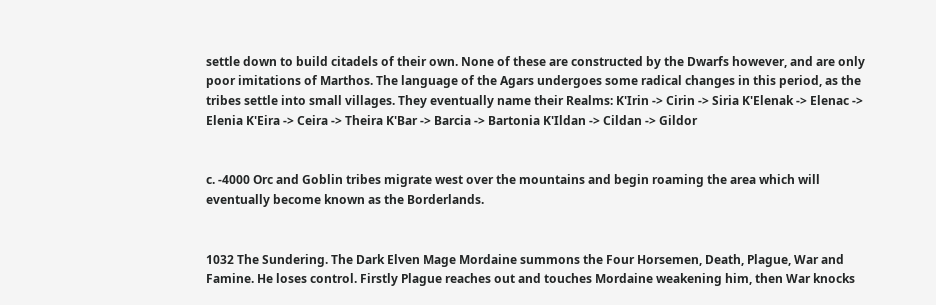settle down to build citadels of their own. None of these are constructed by the Dwarfs however, and are only poor imitations of Marthos. The language of the Agars undergoes some radical changes in this period, as the tribes settle into small villages. They eventually name their Realms: K'Irin -> Cirin -> Siria K'Elenak -> Elenac -> Elenia K'Eira -> Ceira -> Theira K'Bar -> Barcia -> Bartonia K'Ildan -> Cildan -> Gildor


c. -4000 Orc and Goblin tribes migrate west over the mountains and begin roaming the area which will eventually become known as the Borderlands.


1032 The Sundering. The Dark Elven Mage Mordaine summons the Four Horsemen, Death, Plague, War and Famine. He loses control. Firstly Plague reaches out and touches Mordaine weakening him, then War knocks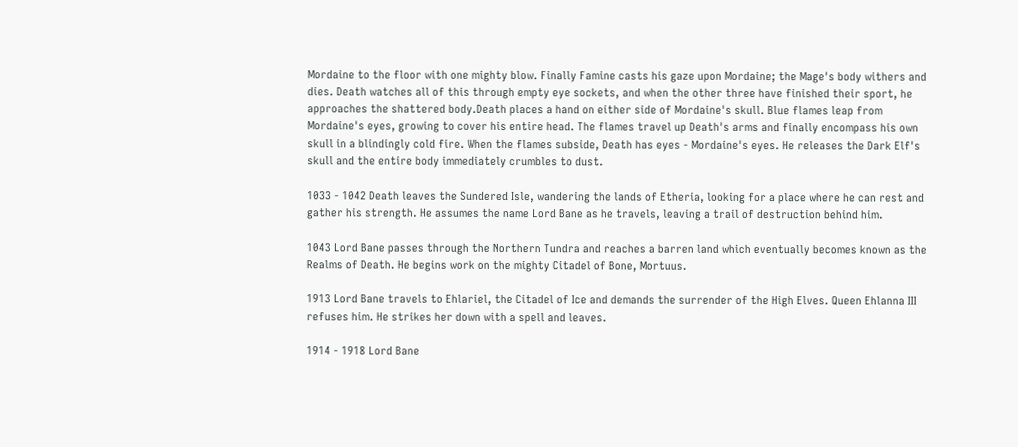Mordaine to the floor with one mighty blow. Finally Famine casts his gaze upon Mordaine; the Mage's body withers and dies. Death watches all of this through empty eye sockets, and when the other three have finished their sport, he approaches the shattered body.Death places a hand on either side of Mordaine's skull. Blue flames leap from Mordaine's eyes, growing to cover his entire head. The flames travel up Death's arms and finally encompass his own skull in a blindingly cold fire. When the flames subside, Death has eyes - Mordaine's eyes. He releases the Dark Elf's skull and the entire body immediately crumbles to dust.

1033 - 1042 Death leaves the Sundered Isle, wandering the lands of Etheria, looking for a place where he can rest and gather his strength. He assumes the name Lord Bane as he travels, leaving a trail of destruction behind him.

1043 Lord Bane passes through the Northern Tundra and reaches a barren land which eventually becomes known as the Realms of Death. He begins work on the mighty Citadel of Bone, Mortuus.

1913 Lord Bane travels to Ehlariel, the Citadel of Ice and demands the surrender of the High Elves. Queen Ehlanna III refuses him. He strikes her down with a spell and leaves.

1914 - 1918 Lord Bane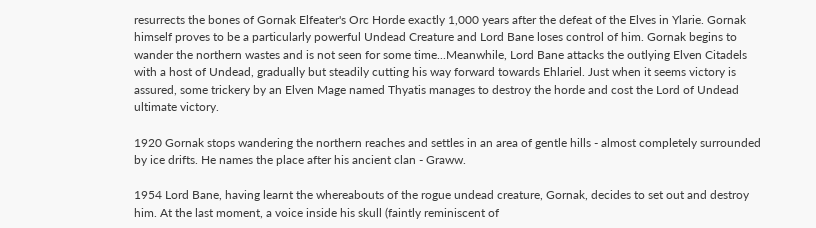resurrects the bones of Gornak Elfeater's Orc Horde exactly 1,000 years after the defeat of the Elves in Ylarie. Gornak himself proves to be a particularly powerful Undead Creature and Lord Bane loses control of him. Gornak begins to wander the northern wastes and is not seen for some time...Meanwhile, Lord Bane attacks the outlying Elven Citadels with a host of Undead, gradually but steadily cutting his way forward towards Ehlariel. Just when it seems victory is assured, some trickery by an Elven Mage named Thyatis manages to destroy the horde and cost the Lord of Undead ultimate victory.

1920 Gornak stops wandering the northern reaches and settles in an area of gentle hills - almost completely surrounded by ice drifts. He names the place after his ancient clan - Graww.

1954 Lord Bane, having learnt the whereabouts of the rogue undead creature, Gornak, decides to set out and destroy him. At the last moment, a voice inside his skull (faintly reminiscent of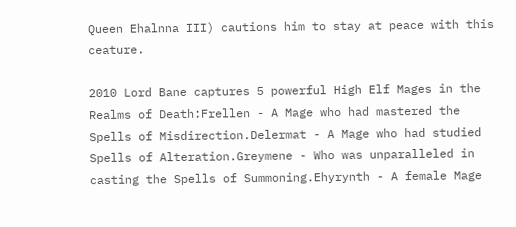Queen Ehalnna III) cautions him to stay at peace with this ceature.

2010 Lord Bane captures 5 powerful High Elf Mages in the Realms of Death:Frellen - A Mage who had mastered the Spells of Misdirection.Delermat - A Mage who had studied Spells of Alteration.Greymene - Who was unparalleled in casting the Spells of Summoning.Ehyrynth - A female Mage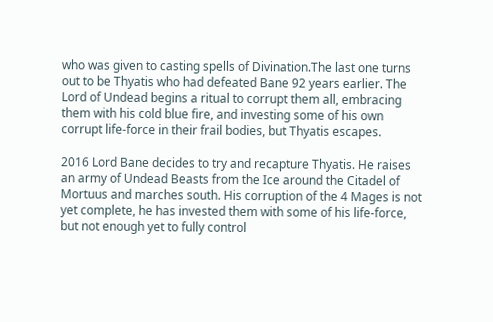who was given to casting spells of Divination.The last one turns out to be Thyatis who had defeated Bane 92 years earlier. The Lord of Undead begins a ritual to corrupt them all, embracing them with his cold blue fire, and investing some of his own corrupt life-force in their frail bodies, but Thyatis escapes.

2016 Lord Bane decides to try and recapture Thyatis. He raises an army of Undead Beasts from the Ice around the Citadel of Mortuus and marches south. His corruption of the 4 Mages is not yet complete, he has invested them with some of his life-force, but not enough yet to fully control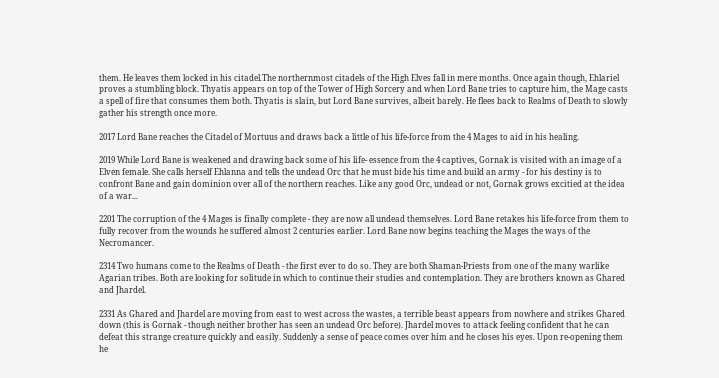them. He leaves them locked in his citadel.The northernmost citadels of the High Elves fall in mere months. Once again though, Ehlariel proves a stumbling block. Thyatis appears on top of the Tower of High Sorcery and when Lord Bane tries to capture him, the Mage casts a spell of fire that consumes them both. Thyatis is slain, but Lord Bane survives, albeit barely. He flees back to Realms of Death to slowly gather his strength once more.

2017 Lord Bane reaches the Citadel of Mortuus and draws back a little of his life-force from the 4 Mages to aid in his healing.

2019 While Lord Bane is weakened and drawing back some of his life- essence from the 4 captives, Gornak is visited with an image of a Elven female. She calls herself Ehlanna and tells the undead Orc that he must bide his time and build an army - for his destiny is to confront Bane and gain dominion over all of the northern reaches. Like any good Orc, undead or not, Gornak grows excitied at the idea of a war...

2201 The corruption of the 4 Mages is finally complete - they are now all undead themselves. Lord Bane retakes his life-force from them to fully recover from the wounds he suffered almost 2 centuries earlier. Lord Bane now begins teaching the Mages the ways of the Necromancer.

2314 Two humans come to the Realms of Death - the first ever to do so. They are both Shaman-Priests from one of the many warlike Agarian tribes. Both are looking for solitude in which to continue their studies and contemplation. They are brothers known as Ghared and Jhardel.

2331 As Ghared and Jhardel are moving from east to west across the wastes, a terrible beast appears from nowhere and strikes Ghared down (this is Gornak - though neither brother has seen an undead Orc before). Jhardel moves to attack feeling confident that he can defeat this strange creature quickly and easily. Suddenly a sense of peace comes over him and he closes his eyes. Upon re-opening them he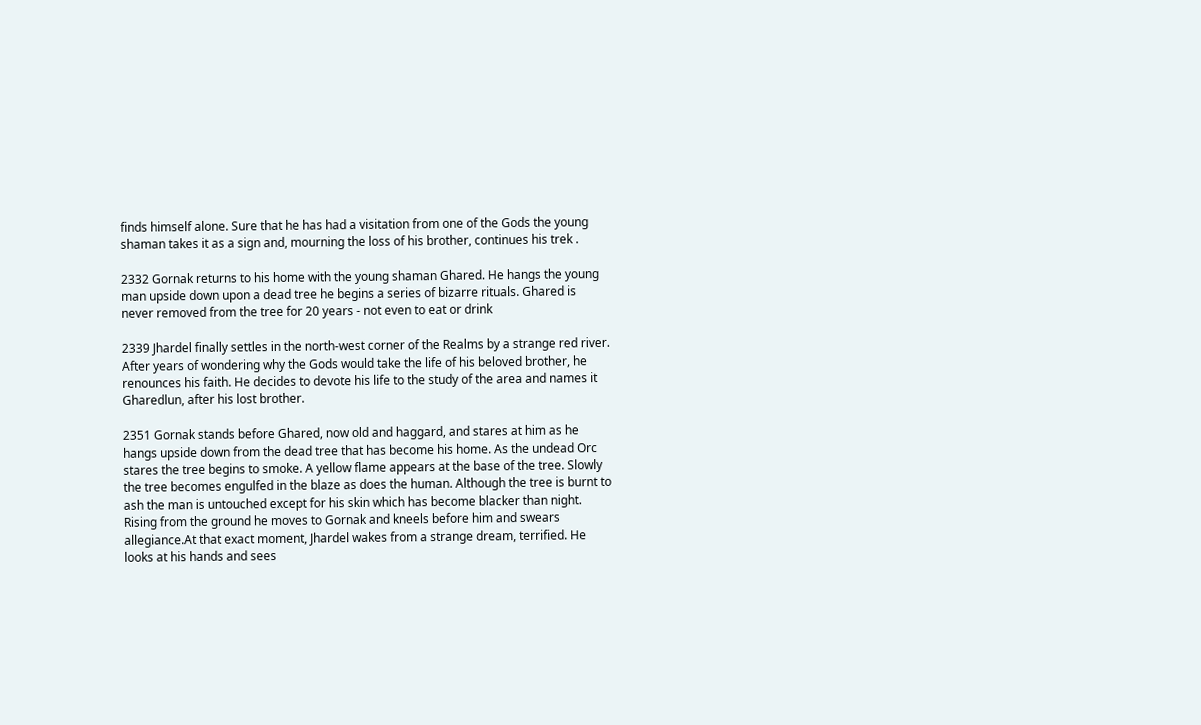finds himself alone. Sure that he has had a visitation from one of the Gods the young shaman takes it as a sign and, mourning the loss of his brother, continues his trek .

2332 Gornak returns to his home with the young shaman Ghared. He hangs the young man upside down upon a dead tree he begins a series of bizarre rituals. Ghared is never removed from the tree for 20 years - not even to eat or drink

2339 Jhardel finally settles in the north-west corner of the Realms by a strange red river. After years of wondering why the Gods would take the life of his beloved brother, he renounces his faith. He decides to devote his life to the study of the area and names it Gharedlun, after his lost brother.

2351 Gornak stands before Ghared, now old and haggard, and stares at him as he hangs upside down from the dead tree that has become his home. As the undead Orc stares the tree begins to smoke. A yellow flame appears at the base of the tree. Slowly the tree becomes engulfed in the blaze as does the human. Although the tree is burnt to ash the man is untouched except for his skin which has become blacker than night. Rising from the ground he moves to Gornak and kneels before him and swears allegiance.At that exact moment, Jhardel wakes from a strange dream, terrified. He looks at his hands and sees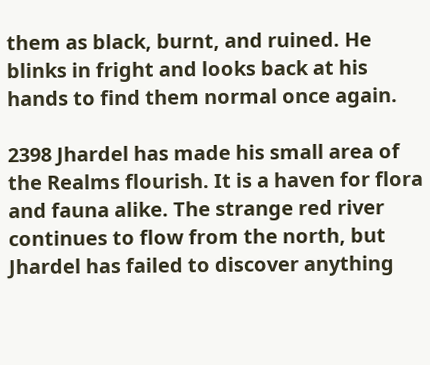them as black, burnt, and ruined. He blinks in fright and looks back at his hands to find them normal once again.

2398 Jhardel has made his small area of the Realms flourish. It is a haven for flora and fauna alike. The strange red river continues to flow from the north, but Jhardel has failed to discover anything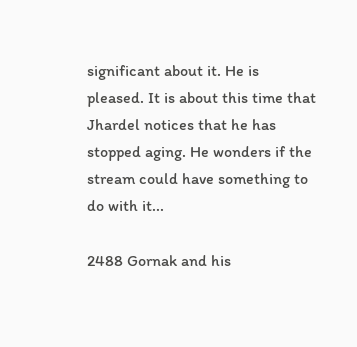significant about it. He is pleased. It is about this time that Jhardel notices that he has stopped aging. He wonders if the stream could have something to do with it...

2488 Gornak and his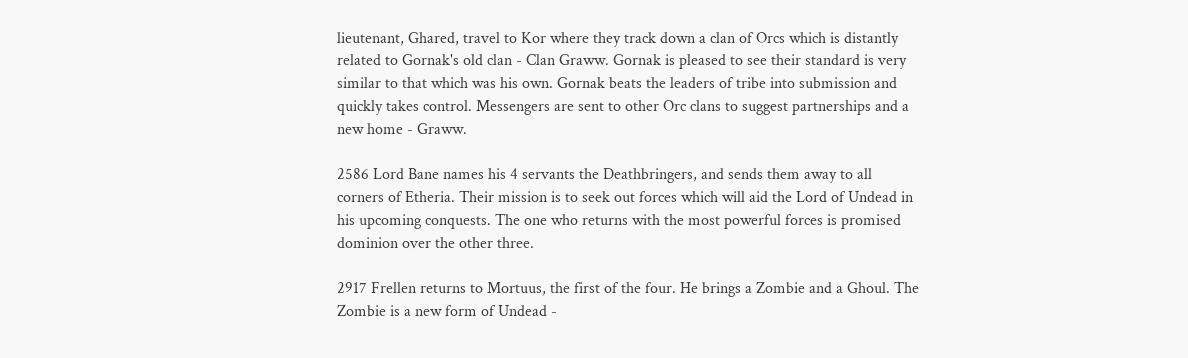lieutenant, Ghared, travel to Kor where they track down a clan of Orcs which is distantly related to Gornak's old clan - Clan Graww. Gornak is pleased to see their standard is very similar to that which was his own. Gornak beats the leaders of tribe into submission and quickly takes control. Messengers are sent to other Orc clans to suggest partnerships and a new home - Graww.

2586 Lord Bane names his 4 servants the Deathbringers, and sends them away to all corners of Etheria. Their mission is to seek out forces which will aid the Lord of Undead in his upcoming conquests. The one who returns with the most powerful forces is promised dominion over the other three.

2917 Frellen returns to Mortuus, the first of the four. He brings a Zombie and a Ghoul. The Zombie is a new form of Undead -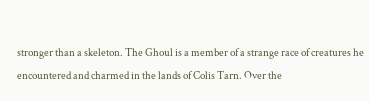stronger than a skeleton. The Ghoul is a member of a strange race of creatures he encountered and charmed in the lands of Colis Tarn. Over the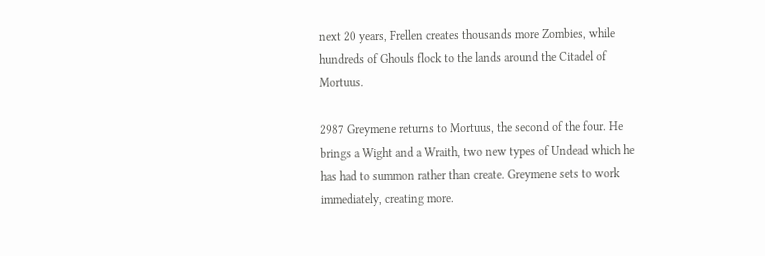next 20 years, Frellen creates thousands more Zombies, while hundreds of Ghouls flock to the lands around the Citadel of Mortuus.

2987 Greymene returns to Mortuus, the second of the four. He brings a Wight and a Wraith, two new types of Undead which he has had to summon rather than create. Greymene sets to work immediately, creating more.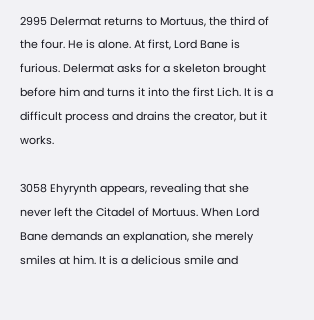2995 Delermat returns to Mortuus, the third of the four. He is alone. At first, Lord Bane is furious. Delermat asks for a skeleton brought before him and turns it into the first Lich. It is a difficult process and drains the creator, but it works.

3058 Ehyrynth appears, revealing that she never left the Citadel of Mortuus. When Lord Bane demands an explanation, she merely smiles at him. It is a delicious smile and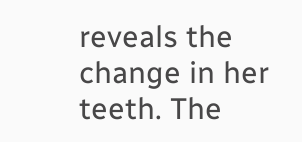reveals the change in her teeth. The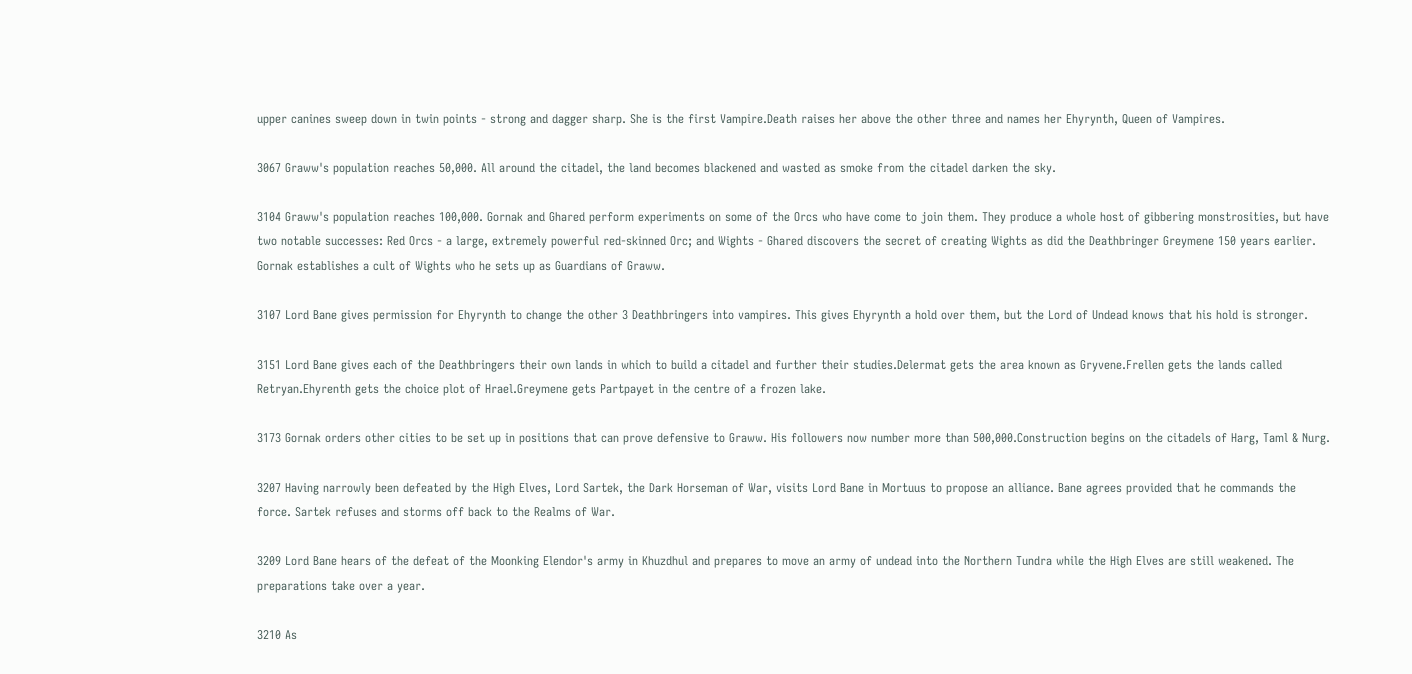upper canines sweep down in twin points - strong and dagger sharp. She is the first Vampire.Death raises her above the other three and names her Ehyrynth, Queen of Vampires.

3067 Graww's population reaches 50,000. All around the citadel, the land becomes blackened and wasted as smoke from the citadel darken the sky.

3104 Graww's population reaches 100,000. Gornak and Ghared perform experiments on some of the Orcs who have come to join them. They produce a whole host of gibbering monstrosities, but have two notable successes: Red Orcs - a large, extremely powerful red-skinned Orc; and Wights - Ghared discovers the secret of creating Wights as did the Deathbringer Greymene 150 years earlier. Gornak establishes a cult of Wights who he sets up as Guardians of Graww.

3107 Lord Bane gives permission for Ehyrynth to change the other 3 Deathbringers into vampires. This gives Ehyrynth a hold over them, but the Lord of Undead knows that his hold is stronger.

3151 Lord Bane gives each of the Deathbringers their own lands in which to build a citadel and further their studies.Delermat gets the area known as Gryvene.Frellen gets the lands called Retryan.Ehyrenth gets the choice plot of Hrael.Greymene gets Partpayet in the centre of a frozen lake.

3173 Gornak orders other cities to be set up in positions that can prove defensive to Graww. His followers now number more than 500,000.Construction begins on the citadels of Harg, Taml & Nurg.

3207 Having narrowly been defeated by the High Elves, Lord Sartek, the Dark Horseman of War, visits Lord Bane in Mortuus to propose an alliance. Bane agrees provided that he commands the force. Sartek refuses and storms off back to the Realms of War.

3209 Lord Bane hears of the defeat of the Moonking Elendor's army in Khuzdhul and prepares to move an army of undead into the Northern Tundra while the High Elves are still weakened. The preparations take over a year.

3210 As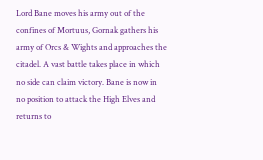Lord Bane moves his army out of the confines of Mortuus, Gornak gathers his army of Orcs & Wights and approaches the citadel. A vast battle takes place in which no side can claim victory. Bane is now in no position to attack the High Elves and returns to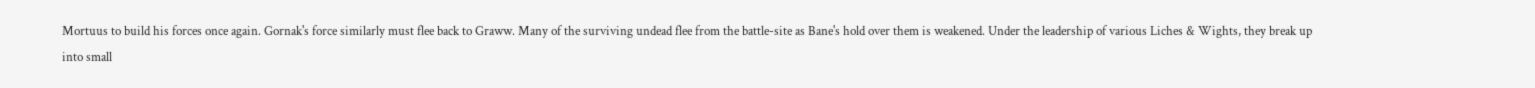Mortuus to build his forces once again. Gornak's force similarly must flee back to Graww. Many of the surviving undead flee from the battle-site as Bane's hold over them is weakened. Under the leadership of various Liches & Wights, they break up into small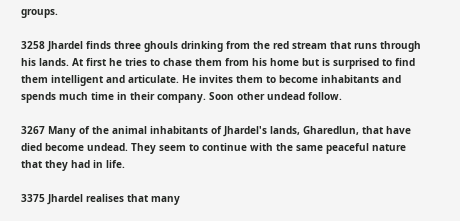groups.

3258 Jhardel finds three ghouls drinking from the red stream that runs through his lands. At first he tries to chase them from his home but is surprised to find them intelligent and articulate. He invites them to become inhabitants and spends much time in their company. Soon other undead follow.

3267 Many of the animal inhabitants of Jhardel's lands, Gharedlun, that have died become undead. They seem to continue with the same peaceful nature that they had in life.

3375 Jhardel realises that many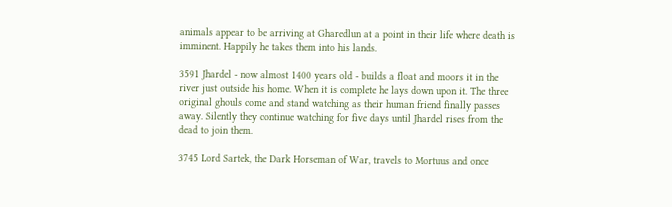animals appear to be arriving at Gharedlun at a point in their life where death is imminent. Happily he takes them into his lands.

3591 Jhardel - now almost 1400 years old - builds a float and moors it in the river just outside his home. When it is complete he lays down upon it. The three original ghouls come and stand watching as their human friend finally passes away. Silently they continue watching for five days until Jhardel rises from the dead to join them.

3745 Lord Sartek, the Dark Horseman of War, travels to Mortuus and once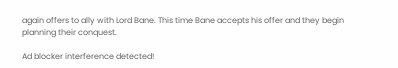again offers to ally with Lord Bane. This time Bane accepts his offer and they begin planning their conquest.

Ad blocker interference detected!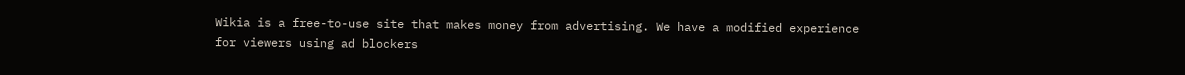Wikia is a free-to-use site that makes money from advertising. We have a modified experience for viewers using ad blockers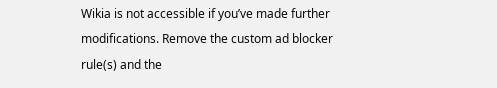Wikia is not accessible if you’ve made further modifications. Remove the custom ad blocker rule(s) and the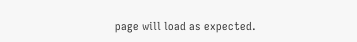page will load as expected.